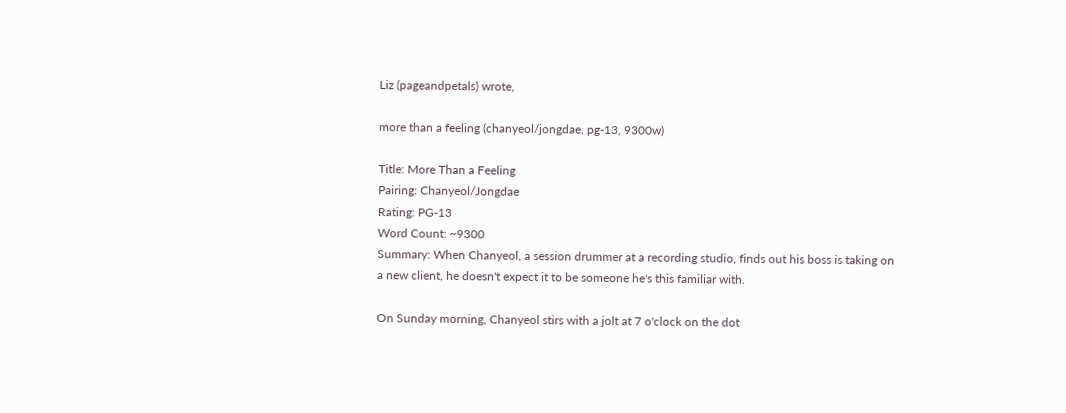Liz (pageandpetals) wrote,

more than a feeling (chanyeol/jongdae, pg-13, 9300w)

Title: More Than a Feeling
Pairing: Chanyeol/Jongdae
Rating: PG-13
Word Count: ~9300
Summary: When Chanyeol, a session drummer at a recording studio, finds out his boss is taking on a new client, he doesn't expect it to be someone he's this familiar with.

On Sunday morning, Chanyeol stirs with a jolt at 7 o'clock on the dot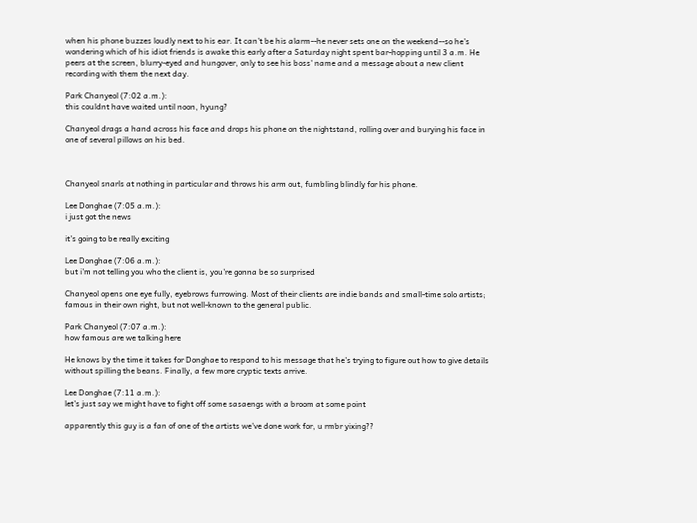when his phone buzzes loudly next to his ear. It can't be his alarm--he never sets one on the weekend--so he's wondering which of his idiot friends is awake this early after a Saturday night spent bar-hopping until 3 a.m. He peers at the screen, blurry-eyed and hungover, only to see his boss' name and a message about a new client recording with them the next day.

Park Chanyeol (7:02 a.m.):
this couldnt have waited until noon, hyung?

Chanyeol drags a hand across his face and drops his phone on the nightstand, rolling over and burying his face in one of several pillows on his bed.



Chanyeol snarls at nothing in particular and throws his arm out, fumbling blindly for his phone.

Lee Donghae (7:05 a.m.):
i just got the news

it's going to be really exciting

Lee Donghae (7:06 a.m.):
but i'm not telling you who the client is, you're gonna be so surprised

Chanyeol opens one eye fully, eyebrows furrowing. Most of their clients are indie bands and small-time solo artists; famous in their own right, but not well-known to the general public.

Park Chanyeol (7:07 a.m.):
how famous are we talking here

He knows by the time it takes for Donghae to respond to his message that he's trying to figure out how to give details without spilling the beans. Finally, a few more cryptic texts arrive.

Lee Donghae (7:11 a.m.):
let's just say we might have to fight off some sasaengs with a broom at some point

apparently this guy is a fan of one of the artists we've done work for, u rmbr yixing??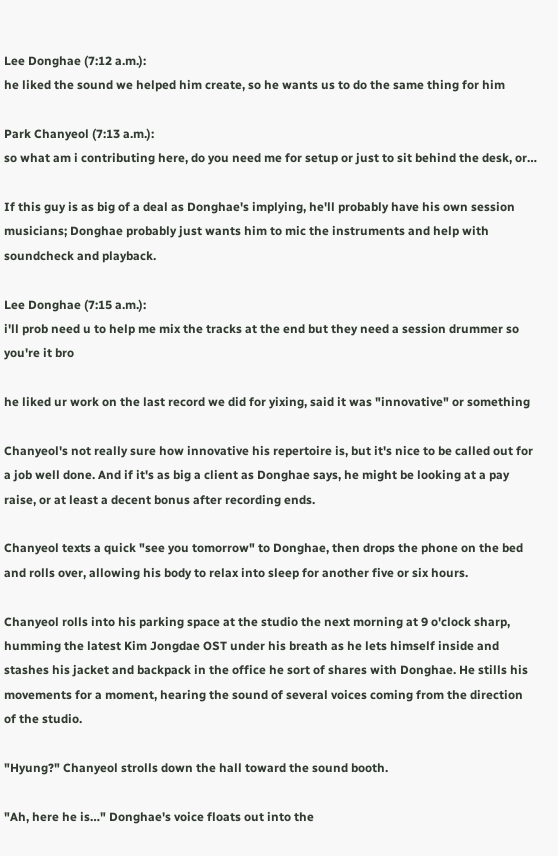Lee Donghae (7:12 a.m.):
he liked the sound we helped him create, so he wants us to do the same thing for him

Park Chanyeol (7:13 a.m.):
so what am i contributing here, do you need me for setup or just to sit behind the desk, or…

If this guy is as big of a deal as Donghae's implying, he'll probably have his own session musicians; Donghae probably just wants him to mic the instruments and help with soundcheck and playback.

Lee Donghae (7:15 a.m.):
i'll prob need u to help me mix the tracks at the end but they need a session drummer so you're it bro

he liked ur work on the last record we did for yixing, said it was "innovative" or something

Chanyeol's not really sure how innovative his repertoire is, but it's nice to be called out for a job well done. And if it's as big a client as Donghae says, he might be looking at a pay raise, or at least a decent bonus after recording ends.

Chanyeol texts a quick "see you tomorrow" to Donghae, then drops the phone on the bed and rolls over, allowing his body to relax into sleep for another five or six hours.

Chanyeol rolls into his parking space at the studio the next morning at 9 o'clock sharp, humming the latest Kim Jongdae OST under his breath as he lets himself inside and stashes his jacket and backpack in the office he sort of shares with Donghae. He stills his movements for a moment, hearing the sound of several voices coming from the direction of the studio.

"Hyung?" Chanyeol strolls down the hall toward the sound booth.

"Ah, here he is…" Donghae's voice floats out into the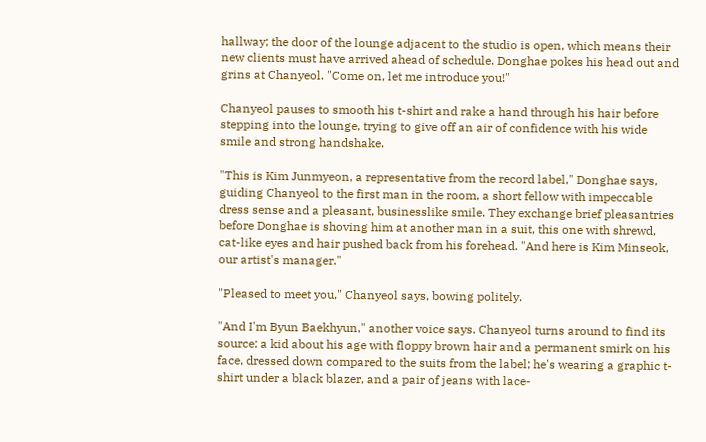hallway; the door of the lounge adjacent to the studio is open, which means their new clients must have arrived ahead of schedule. Donghae pokes his head out and grins at Chanyeol. "Come on, let me introduce you!"

Chanyeol pauses to smooth his t-shirt and rake a hand through his hair before stepping into the lounge, trying to give off an air of confidence with his wide smile and strong handshake.

"This is Kim Junmyeon, a representative from the record label," Donghae says, guiding Chanyeol to the first man in the room, a short fellow with impeccable dress sense and a pleasant, businesslike smile. They exchange brief pleasantries before Donghae is shoving him at another man in a suit, this one with shrewd, cat-like eyes and hair pushed back from his forehead. "And here is Kim Minseok, our artist's manager."

"Pleased to meet you," Chanyeol says, bowing politely.

"And I'm Byun Baekhyun," another voice says. Chanyeol turns around to find its source: a kid about his age with floppy brown hair and a permanent smirk on his face, dressed down compared to the suits from the label; he's wearing a graphic t-shirt under a black blazer, and a pair of jeans with lace-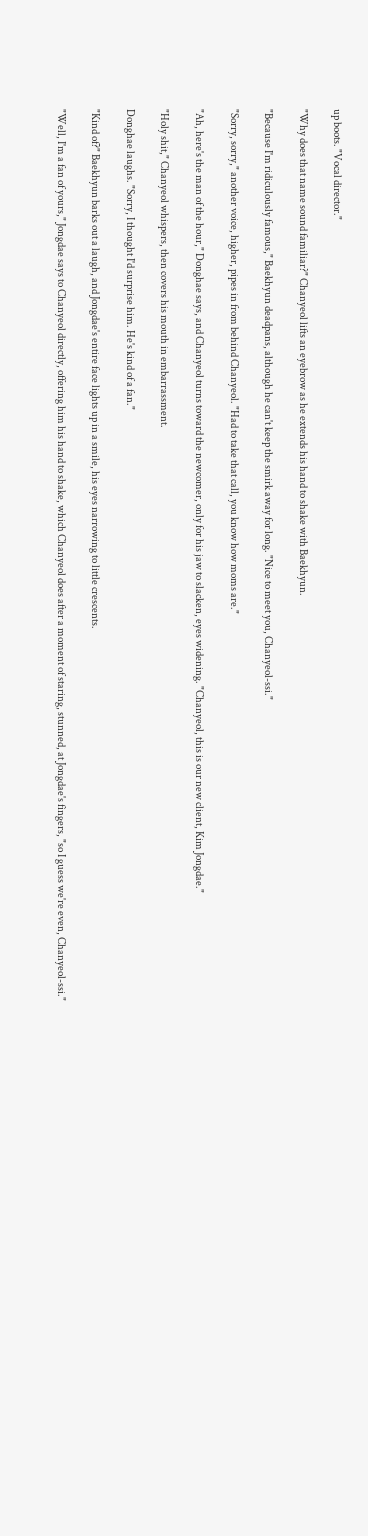up boots. "Vocal director."

"Why does that name sound familiar?" Chanyeol lifts an eyebrow as he extends his hand to shake with Baekhyun.

"Because I'm ridiculously famous," Baekhyun deadpans, although he can't keep the smirk away for long. "Nice to meet you, Chanyeol-ssi."

"Sorry, sorry," another voice, higher, pipes in from behind Chanyeol. "Had to take that call, you know how moms are."

"Ah, here's the man of the hour," Donghae says, and Chanyeol turns toward the newcomer, only for his jaw to slacken, eyes widening. "Chanyeol, this is our new client, Kim Jongdae."

"Holy shit," Chanyeol whispers, then covers his mouth in embarrassment.

Donghae laughs. "Sorry, I thought I'd surprise him. He's kind of a fan."

"Kind of?" Baekhyun barks out a laugh, and Jongdae's entire face lights up in a smile, his eyes narrowing to little crescents.

"Well, I'm a fan of yours," Jongdae says to Chanyeol directly, offering him his hand to shake, which Chanyeol does after a moment of staring, stunned, at Jongdae's fingers, "so I guess we're even, Chanyeol-ssi."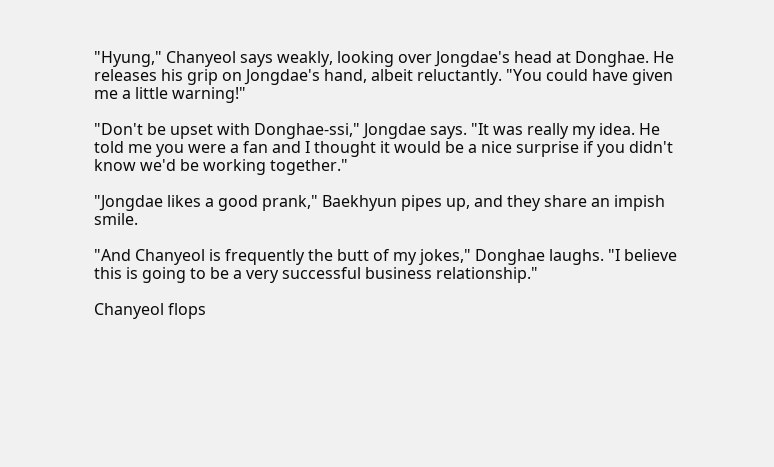"Hyung," Chanyeol says weakly, looking over Jongdae's head at Donghae. He releases his grip on Jongdae's hand, albeit reluctantly. "You could have given me a little warning!"

"Don't be upset with Donghae-ssi," Jongdae says. "It was really my idea. He told me you were a fan and I thought it would be a nice surprise if you didn't know we'd be working together."

"Jongdae likes a good prank," Baekhyun pipes up, and they share an impish smile.

"And Chanyeol is frequently the butt of my jokes," Donghae laughs. "I believe this is going to be a very successful business relationship."

Chanyeol flops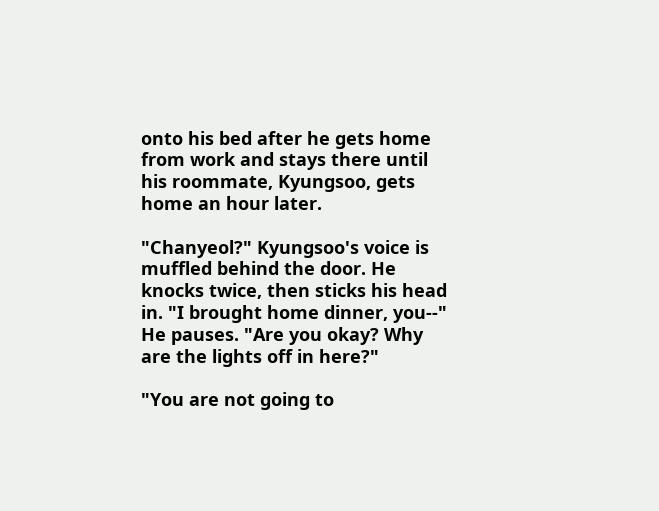onto his bed after he gets home from work and stays there until his roommate, Kyungsoo, gets home an hour later.

"Chanyeol?" Kyungsoo's voice is muffled behind the door. He knocks twice, then sticks his head in. "I brought home dinner, you--" He pauses. "Are you okay? Why are the lights off in here?"

"You are not going to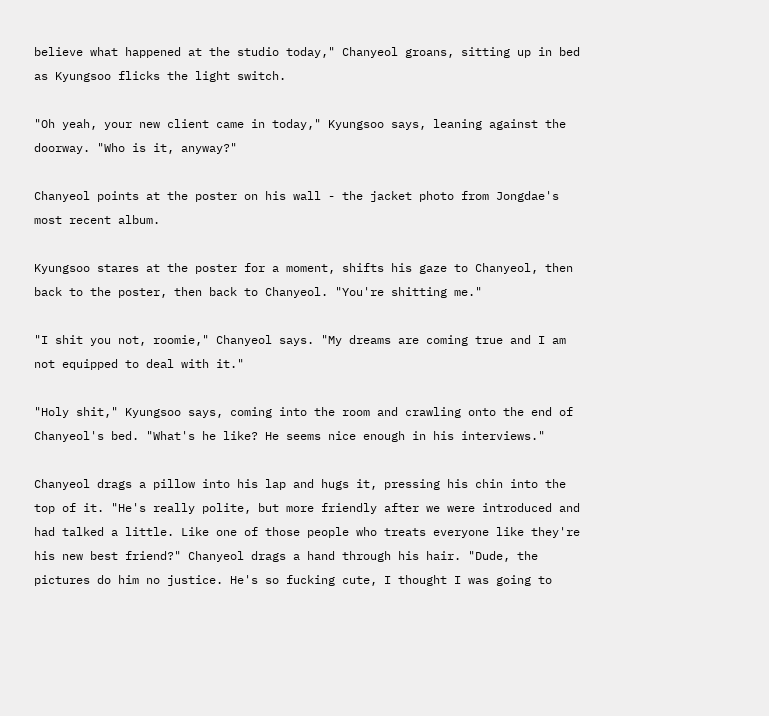believe what happened at the studio today," Chanyeol groans, sitting up in bed as Kyungsoo flicks the light switch.

"Oh yeah, your new client came in today," Kyungsoo says, leaning against the doorway. "Who is it, anyway?"

Chanyeol points at the poster on his wall - the jacket photo from Jongdae's most recent album.

Kyungsoo stares at the poster for a moment, shifts his gaze to Chanyeol, then back to the poster, then back to Chanyeol. "You're shitting me."

"I shit you not, roomie," Chanyeol says. "My dreams are coming true and I am not equipped to deal with it."

"Holy shit," Kyungsoo says, coming into the room and crawling onto the end of Chanyeol's bed. "What's he like? He seems nice enough in his interviews."

Chanyeol drags a pillow into his lap and hugs it, pressing his chin into the top of it. "He's really polite, but more friendly after we were introduced and had talked a little. Like one of those people who treats everyone like they're his new best friend?" Chanyeol drags a hand through his hair. "Dude, the pictures do him no justice. He's so fucking cute, I thought I was going to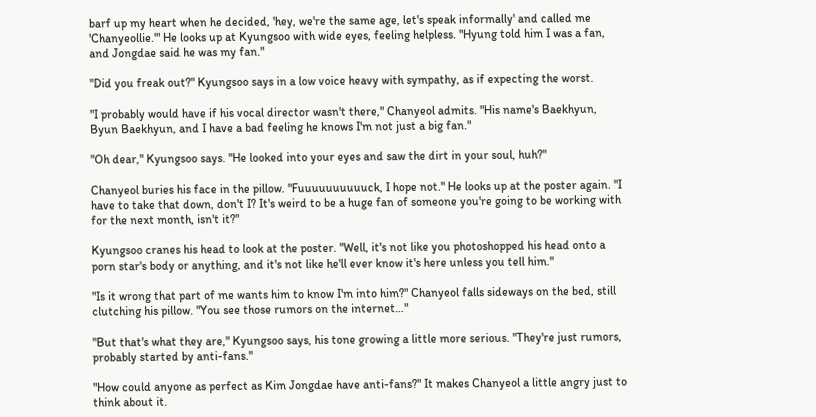barf up my heart when he decided, 'hey, we're the same age, let's speak informally' and called me 'Chanyeollie.'" He looks up at Kyungsoo with wide eyes, feeling helpless. "Hyung told him I was a fan, and Jongdae said he was my fan."

"Did you freak out?" Kyungsoo says in a low voice heavy with sympathy, as if expecting the worst.

"I probably would have if his vocal director wasn't there," Chanyeol admits. "His name's Baekhyun, Byun Baekhyun, and I have a bad feeling he knows I'm not just a big fan."

"Oh dear," Kyungsoo says. "He looked into your eyes and saw the dirt in your soul, huh?"

Chanyeol buries his face in the pillow. "Fuuuuuuuuuuck, I hope not." He looks up at the poster again. "I have to take that down, don't I? It's weird to be a huge fan of someone you're going to be working with for the next month, isn't it?"

Kyungsoo cranes his head to look at the poster. "Well, it's not like you photoshopped his head onto a porn star's body or anything, and it's not like he'll ever know it's here unless you tell him."

"Is it wrong that part of me wants him to know I'm into him?" Chanyeol falls sideways on the bed, still clutching his pillow. "You see those rumors on the internet…"

"But that's what they are," Kyungsoo says, his tone growing a little more serious. "They're just rumors, probably started by anti-fans."

"How could anyone as perfect as Kim Jongdae have anti-fans?" It makes Chanyeol a little angry just to think about it.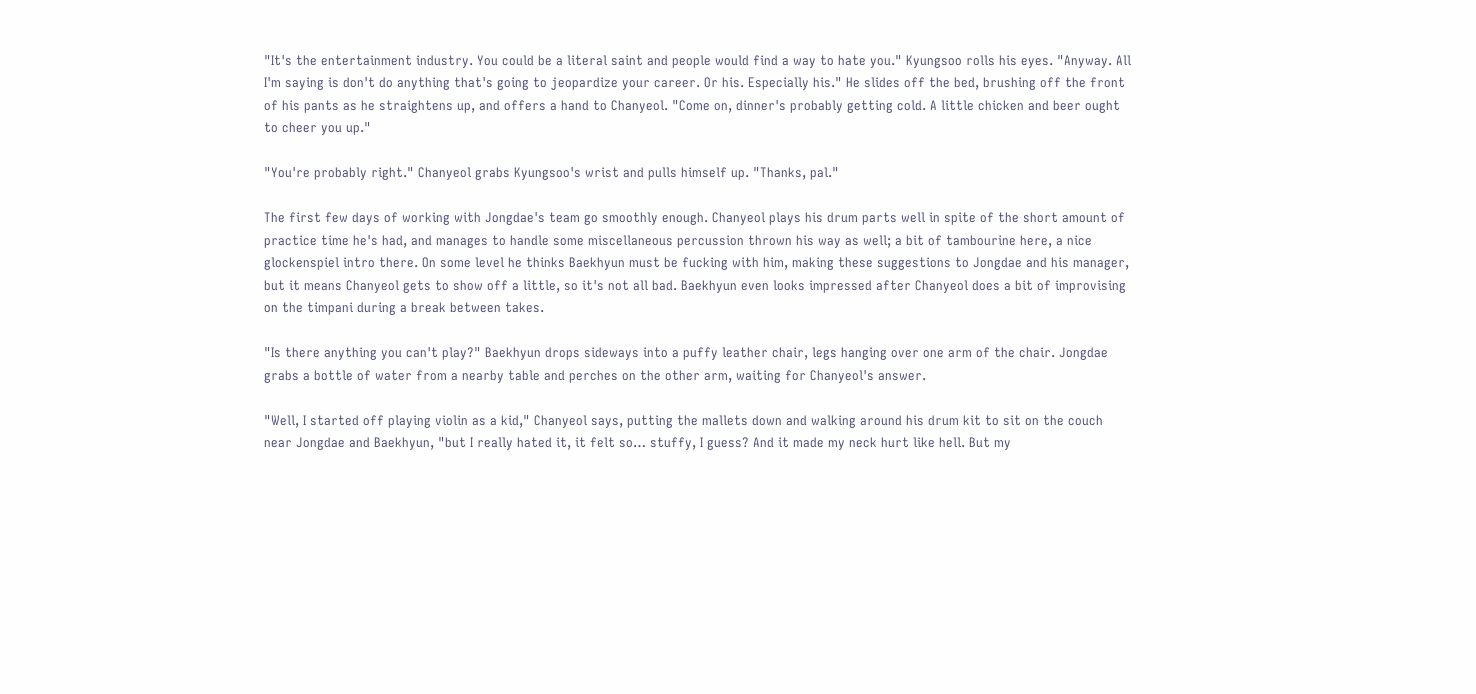"It's the entertainment industry. You could be a literal saint and people would find a way to hate you." Kyungsoo rolls his eyes. "Anyway. All I'm saying is don't do anything that's going to jeopardize your career. Or his. Especially his." He slides off the bed, brushing off the front of his pants as he straightens up, and offers a hand to Chanyeol. "Come on, dinner's probably getting cold. A little chicken and beer ought to cheer you up."

"You're probably right." Chanyeol grabs Kyungsoo's wrist and pulls himself up. "Thanks, pal."

The first few days of working with Jongdae's team go smoothly enough. Chanyeol plays his drum parts well in spite of the short amount of practice time he's had, and manages to handle some miscellaneous percussion thrown his way as well; a bit of tambourine here, a nice glockenspiel intro there. On some level he thinks Baekhyun must be fucking with him, making these suggestions to Jongdae and his manager, but it means Chanyeol gets to show off a little, so it's not all bad. Baekhyun even looks impressed after Chanyeol does a bit of improvising on the timpani during a break between takes.

"Is there anything you can't play?" Baekhyun drops sideways into a puffy leather chair, legs hanging over one arm of the chair. Jongdae grabs a bottle of water from a nearby table and perches on the other arm, waiting for Chanyeol's answer.

"Well, I started off playing violin as a kid," Chanyeol says, putting the mallets down and walking around his drum kit to sit on the couch near Jongdae and Baekhyun, "but I really hated it, it felt so… stuffy, I guess? And it made my neck hurt like hell. But my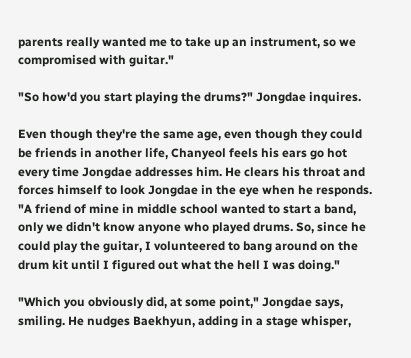parents really wanted me to take up an instrument, so we compromised with guitar."

"So how'd you start playing the drums?" Jongdae inquires.

Even though they're the same age, even though they could be friends in another life, Chanyeol feels his ears go hot every time Jongdae addresses him. He clears his throat and forces himself to look Jongdae in the eye when he responds. "A friend of mine in middle school wanted to start a band, only we didn't know anyone who played drums. So, since he could play the guitar, I volunteered to bang around on the drum kit until I figured out what the hell I was doing."

"Which you obviously did, at some point," Jongdae says, smiling. He nudges Baekhyun, adding in a stage whisper,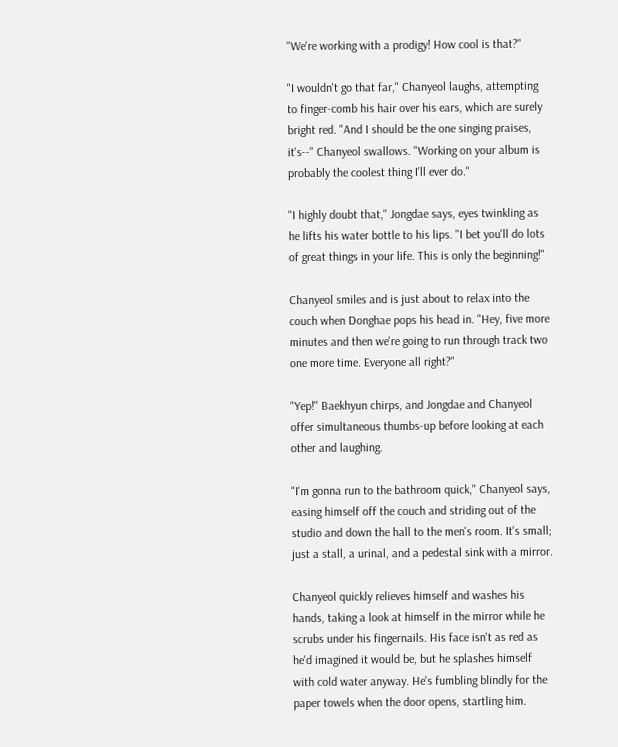"We're working with a prodigy! How cool is that?"

"I wouldn't go that far," Chanyeol laughs, attempting to finger-comb his hair over his ears, which are surely bright red. "And I should be the one singing praises, it's--" Chanyeol swallows. "Working on your album is probably the coolest thing I'll ever do."

"I highly doubt that," Jongdae says, eyes twinkling as he lifts his water bottle to his lips. "I bet you'll do lots of great things in your life. This is only the beginning!"

Chanyeol smiles and is just about to relax into the couch when Donghae pops his head in. "Hey, five more minutes and then we're going to run through track two one more time. Everyone all right?"

"Yep!" Baekhyun chirps, and Jongdae and Chanyeol offer simultaneous thumbs-up before looking at each other and laughing.

"I'm gonna run to the bathroom quick," Chanyeol says, easing himself off the couch and striding out of the studio and down the hall to the men's room. It's small; just a stall, a urinal, and a pedestal sink with a mirror.

Chanyeol quickly relieves himself and washes his hands, taking a look at himself in the mirror while he scrubs under his fingernails. His face isn't as red as he'd imagined it would be, but he splashes himself with cold water anyway. He's fumbling blindly for the paper towels when the door opens, startling him.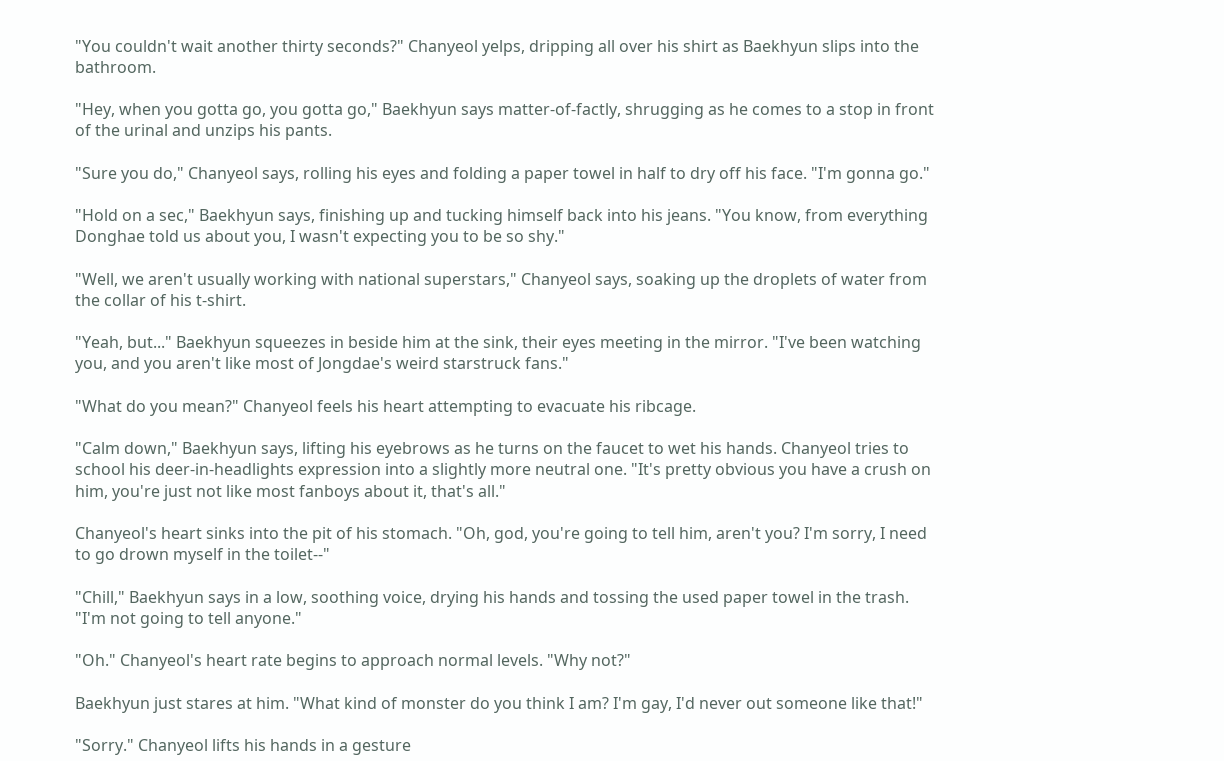"You couldn't wait another thirty seconds?" Chanyeol yelps, dripping all over his shirt as Baekhyun slips into the bathroom.

"Hey, when you gotta go, you gotta go," Baekhyun says matter-of-factly, shrugging as he comes to a stop in front of the urinal and unzips his pants.

"Sure you do," Chanyeol says, rolling his eyes and folding a paper towel in half to dry off his face. "I'm gonna go."

"Hold on a sec," Baekhyun says, finishing up and tucking himself back into his jeans. "You know, from everything Donghae told us about you, I wasn't expecting you to be so shy."

"Well, we aren't usually working with national superstars," Chanyeol says, soaking up the droplets of water from the collar of his t-shirt.

"Yeah, but..." Baekhyun squeezes in beside him at the sink, their eyes meeting in the mirror. "I've been watching you, and you aren't like most of Jongdae's weird starstruck fans."

"What do you mean?" Chanyeol feels his heart attempting to evacuate his ribcage.

"Calm down," Baekhyun says, lifting his eyebrows as he turns on the faucet to wet his hands. Chanyeol tries to school his deer-in-headlights expression into a slightly more neutral one. "It's pretty obvious you have a crush on him, you're just not like most fanboys about it, that's all."

Chanyeol's heart sinks into the pit of his stomach. "Oh, god, you're going to tell him, aren't you? I'm sorry, I need to go drown myself in the toilet--"

"Chill," Baekhyun says in a low, soothing voice, drying his hands and tossing the used paper towel in the trash. "I'm not going to tell anyone."

"Oh." Chanyeol's heart rate begins to approach normal levels. "Why not?"

Baekhyun just stares at him. "What kind of monster do you think I am? I'm gay, I'd never out someone like that!"

"Sorry." Chanyeol lifts his hands in a gesture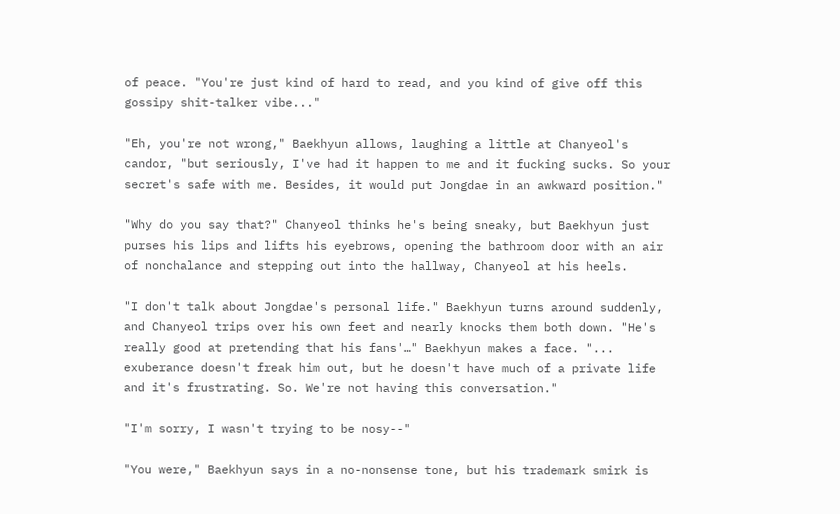of peace. "You're just kind of hard to read, and you kind of give off this gossipy shit-talker vibe..."

"Eh, you're not wrong," Baekhyun allows, laughing a little at Chanyeol's candor, "but seriously, I've had it happen to me and it fucking sucks. So your secret's safe with me. Besides, it would put Jongdae in an awkward position."

"Why do you say that?" Chanyeol thinks he's being sneaky, but Baekhyun just purses his lips and lifts his eyebrows, opening the bathroom door with an air of nonchalance and stepping out into the hallway, Chanyeol at his heels.

"I don't talk about Jongdae's personal life." Baekhyun turns around suddenly, and Chanyeol trips over his own feet and nearly knocks them both down. "He's really good at pretending that his fans'…" Baekhyun makes a face. "... exuberance doesn't freak him out, but he doesn't have much of a private life and it's frustrating. So. We're not having this conversation."

"I'm sorry, I wasn't trying to be nosy--"

"You were," Baekhyun says in a no-nonsense tone, but his trademark smirk is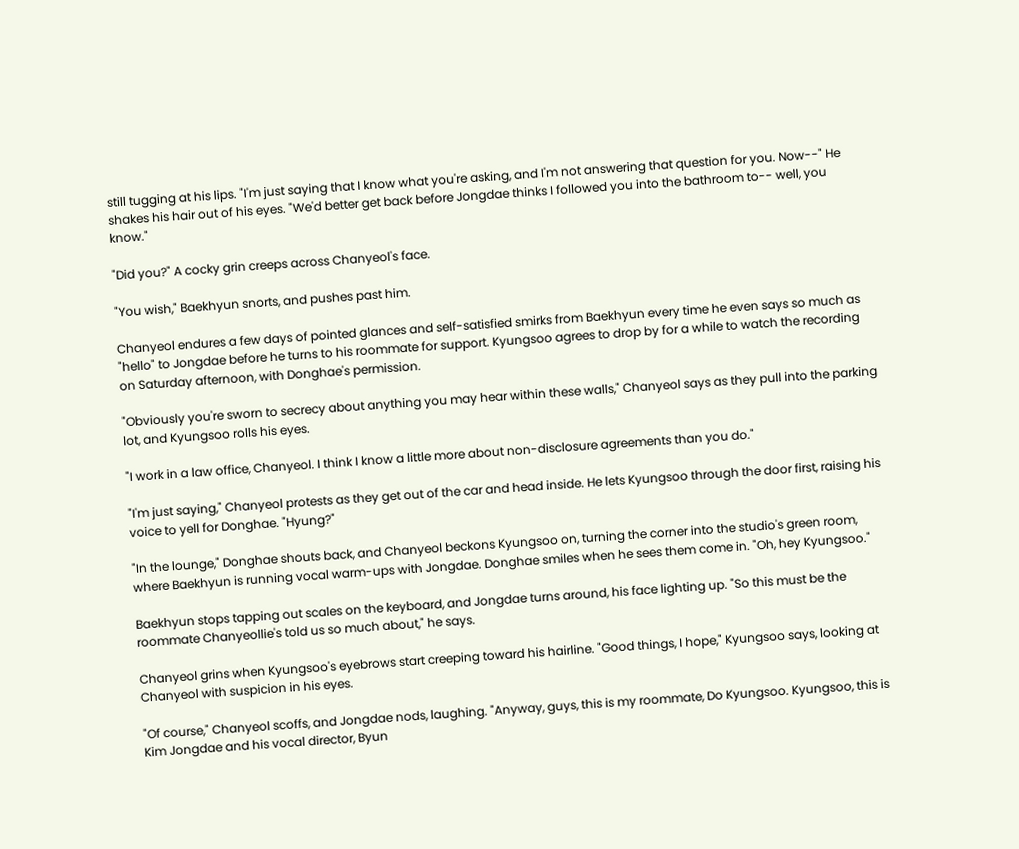still tugging at his lips. "I'm just saying that I know what you're asking, and I'm not answering that question for you. Now--" He shakes his hair out of his eyes. "We'd better get back before Jongdae thinks I followed you into the bathroom to-- well, you know."

"Did you?" A cocky grin creeps across Chanyeol's face.

"You wish," Baekhyun snorts, and pushes past him.

Chanyeol endures a few days of pointed glances and self-satisfied smirks from Baekhyun every time he even says so much as "hello" to Jongdae before he turns to his roommate for support. Kyungsoo agrees to drop by for a while to watch the recording on Saturday afternoon, with Donghae's permission.

"Obviously you're sworn to secrecy about anything you may hear within these walls," Chanyeol says as they pull into the parking lot, and Kyungsoo rolls his eyes.

"I work in a law office, Chanyeol. I think I know a little more about non-disclosure agreements than you do."

"I'm just saying," Chanyeol protests as they get out of the car and head inside. He lets Kyungsoo through the door first, raising his voice to yell for Donghae. "Hyung?"

"In the lounge," Donghae shouts back, and Chanyeol beckons Kyungsoo on, turning the corner into the studio's green room, where Baekhyun is running vocal warm-ups with Jongdae. Donghae smiles when he sees them come in. "Oh, hey Kyungsoo."

Baekhyun stops tapping out scales on the keyboard, and Jongdae turns around, his face lighting up. "So this must be the roommate Chanyeollie's told us so much about," he says.

Chanyeol grins when Kyungsoo's eyebrows start creeping toward his hairline. "Good things, I hope," Kyungsoo says, looking at Chanyeol with suspicion in his eyes.

"Of course," Chanyeol scoffs, and Jongdae nods, laughing. "Anyway, guys, this is my roommate, Do Kyungsoo. Kyungsoo, this is Kim Jongdae and his vocal director, Byun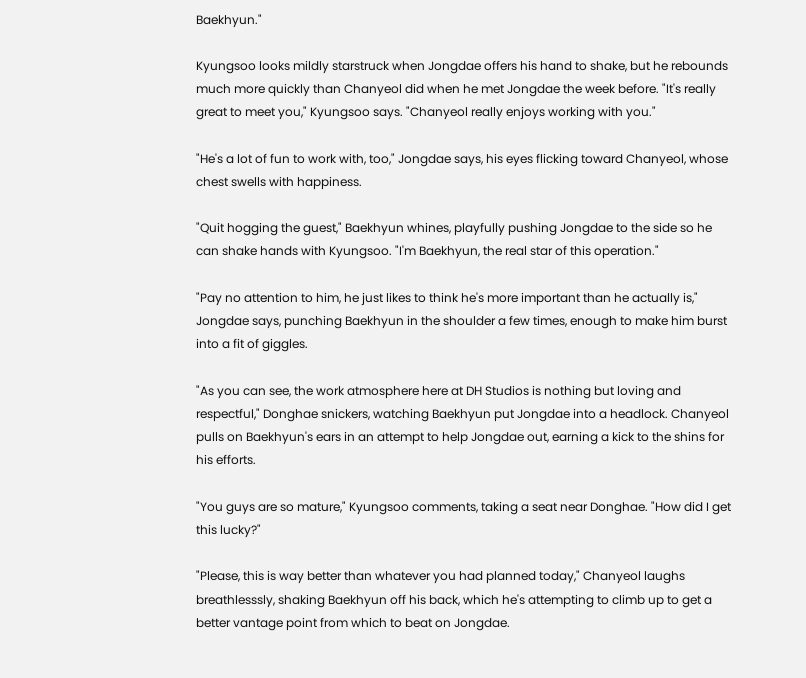Baekhyun."

Kyungsoo looks mildly starstruck when Jongdae offers his hand to shake, but he rebounds much more quickly than Chanyeol did when he met Jongdae the week before. "It's really great to meet you," Kyungsoo says. "Chanyeol really enjoys working with you."

"He's a lot of fun to work with, too," Jongdae says, his eyes flicking toward Chanyeol, whose chest swells with happiness.

"Quit hogging the guest," Baekhyun whines, playfully pushing Jongdae to the side so he can shake hands with Kyungsoo. "I'm Baekhyun, the real star of this operation."

"Pay no attention to him, he just likes to think he's more important than he actually is," Jongdae says, punching Baekhyun in the shoulder a few times, enough to make him burst into a fit of giggles.

"As you can see, the work atmosphere here at DH Studios is nothing but loving and respectful," Donghae snickers, watching Baekhyun put Jongdae into a headlock. Chanyeol pulls on Baekhyun's ears in an attempt to help Jongdae out, earning a kick to the shins for his efforts.

"You guys are so mature," Kyungsoo comments, taking a seat near Donghae. "How did I get this lucky?"

"Please, this is way better than whatever you had planned today," Chanyeol laughs breathlesssly, shaking Baekhyun off his back, which he's attempting to climb up to get a better vantage point from which to beat on Jongdae.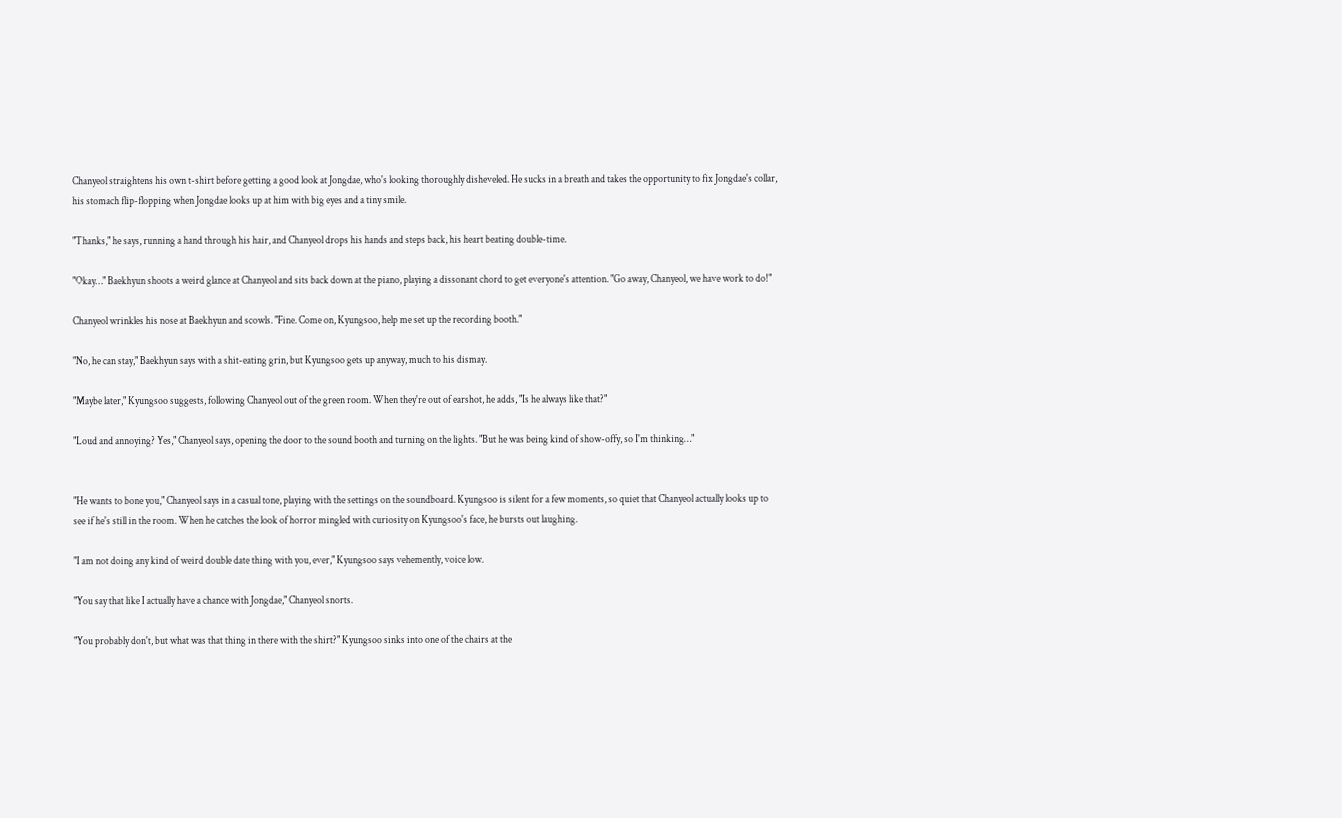Chanyeol straightens his own t-shirt before getting a good look at Jongdae, who's looking thoroughly disheveled. He sucks in a breath and takes the opportunity to fix Jongdae's collar, his stomach flip-flopping when Jongdae looks up at him with big eyes and a tiny smile.

"Thanks," he says, running a hand through his hair, and Chanyeol drops his hands and steps back, his heart beating double-time.

"Okay…" Baekhyun shoots a weird glance at Chanyeol and sits back down at the piano, playing a dissonant chord to get everyone's attention. "Go away, Chanyeol, we have work to do!"

Chanyeol wrinkles his nose at Baekhyun and scowls. "Fine. Come on, Kyungsoo, help me set up the recording booth."

"No, he can stay," Baekhyun says with a shit-eating grin, but Kyungsoo gets up anyway, much to his dismay.

"Maybe later," Kyungsoo suggests, following Chanyeol out of the green room. When they're out of earshot, he adds, "Is he always like that?"

"Loud and annoying? Yes," Chanyeol says, opening the door to the sound booth and turning on the lights. "But he was being kind of show-offy, so I'm thinking…"


"He wants to bone you," Chanyeol says in a casual tone, playing with the settings on the soundboard. Kyungsoo is silent for a few moments, so quiet that Chanyeol actually looks up to see if he's still in the room. When he catches the look of horror mingled with curiosity on Kyungsoo's face, he bursts out laughing.

"I am not doing any kind of weird double date thing with you, ever," Kyungsoo says vehemently, voice low.

"You say that like I actually have a chance with Jongdae," Chanyeol snorts.

"You probably don't, but what was that thing in there with the shirt?" Kyungsoo sinks into one of the chairs at the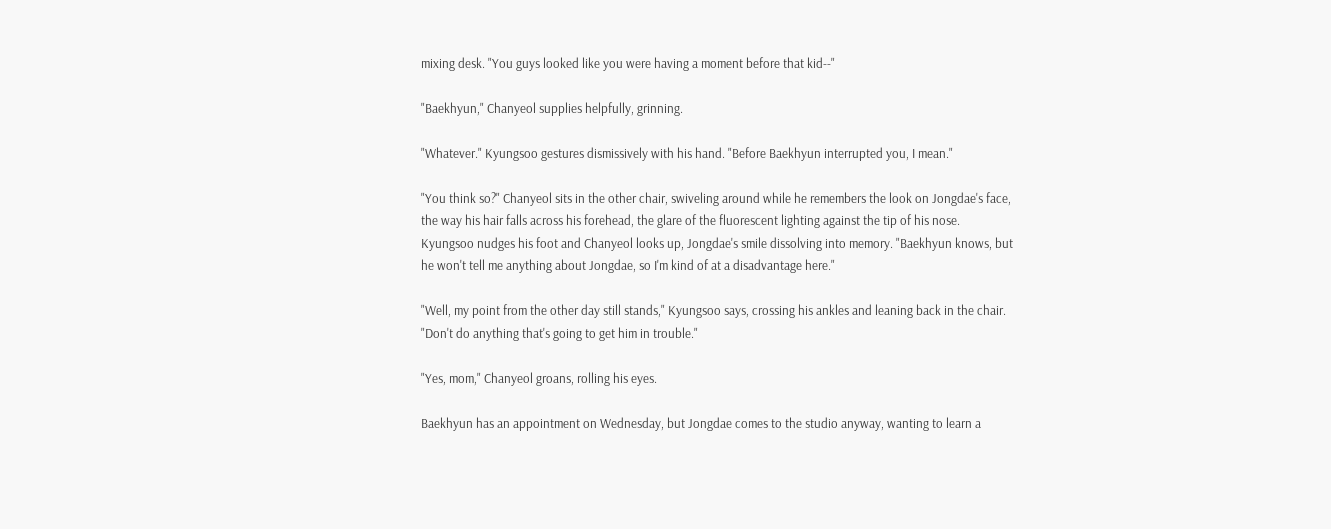mixing desk. "You guys looked like you were having a moment before that kid--"

"Baekhyun," Chanyeol supplies helpfully, grinning.

"Whatever." Kyungsoo gestures dismissively with his hand. "Before Baekhyun interrupted you, I mean."

"You think so?" Chanyeol sits in the other chair, swiveling around while he remembers the look on Jongdae's face, the way his hair falls across his forehead, the glare of the fluorescent lighting against the tip of his nose. Kyungsoo nudges his foot and Chanyeol looks up, Jongdae's smile dissolving into memory. "Baekhyun knows, but he won't tell me anything about Jongdae, so I'm kind of at a disadvantage here."

"Well, my point from the other day still stands," Kyungsoo says, crossing his ankles and leaning back in the chair. "Don't do anything that's going to get him in trouble."

"Yes, mom," Chanyeol groans, rolling his eyes.

Baekhyun has an appointment on Wednesday, but Jongdae comes to the studio anyway, wanting to learn a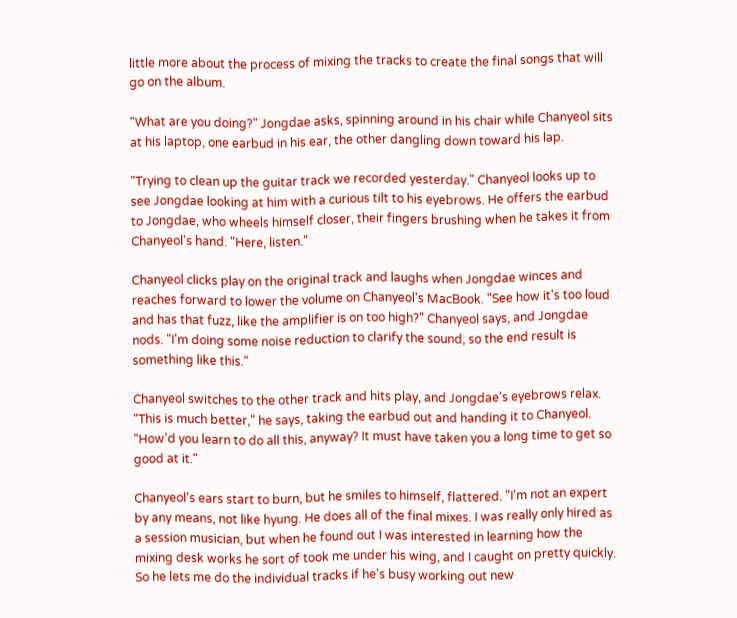little more about the process of mixing the tracks to create the final songs that will go on the album.

"What are you doing?" Jongdae asks, spinning around in his chair while Chanyeol sits at his laptop, one earbud in his ear, the other dangling down toward his lap.

"Trying to clean up the guitar track we recorded yesterday." Chanyeol looks up to see Jongdae looking at him with a curious tilt to his eyebrows. He offers the earbud to Jongdae, who wheels himself closer, their fingers brushing when he takes it from Chanyeol's hand. "Here, listen."

Chanyeol clicks play on the original track and laughs when Jongdae winces and reaches forward to lower the volume on Chanyeol's MacBook. "See how it's too loud and has that fuzz, like the amplifier is on too high?" Chanyeol says, and Jongdae nods. "I'm doing some noise reduction to clarify the sound, so the end result is something like this."

Chanyeol switches to the other track and hits play, and Jongdae's eyebrows relax. "This is much better," he says, taking the earbud out and handing it to Chanyeol. "How'd you learn to do all this, anyway? It must have taken you a long time to get so good at it."

Chanyeol's ears start to burn, but he smiles to himself, flattered. "I'm not an expert by any means, not like hyung. He does all of the final mixes. I was really only hired as a session musician, but when he found out I was interested in learning how the mixing desk works he sort of took me under his wing, and I caught on pretty quickly. So he lets me do the individual tracks if he's busy working out new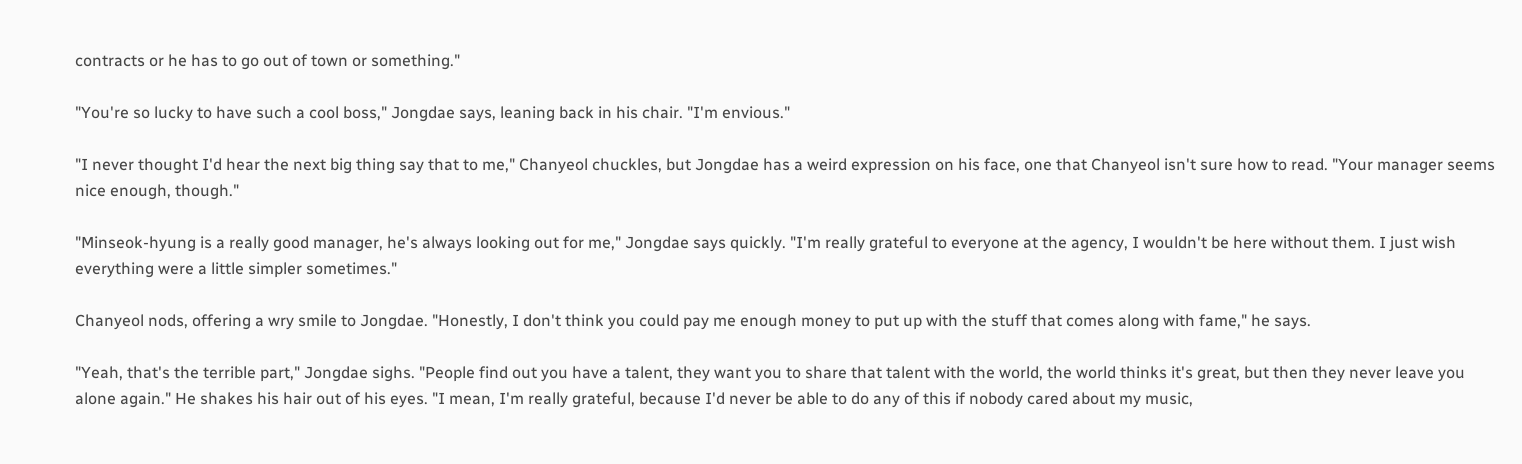contracts or he has to go out of town or something."

"You're so lucky to have such a cool boss," Jongdae says, leaning back in his chair. "I'm envious."

"I never thought I'd hear the next big thing say that to me," Chanyeol chuckles, but Jongdae has a weird expression on his face, one that Chanyeol isn't sure how to read. "Your manager seems nice enough, though."

"Minseok-hyung is a really good manager, he's always looking out for me," Jongdae says quickly. "I'm really grateful to everyone at the agency, I wouldn't be here without them. I just wish everything were a little simpler sometimes."

Chanyeol nods, offering a wry smile to Jongdae. "Honestly, I don't think you could pay me enough money to put up with the stuff that comes along with fame," he says.

"Yeah, that's the terrible part," Jongdae sighs. "People find out you have a talent, they want you to share that talent with the world, the world thinks it's great, but then they never leave you alone again." He shakes his hair out of his eyes. "I mean, I'm really grateful, because I'd never be able to do any of this if nobody cared about my music,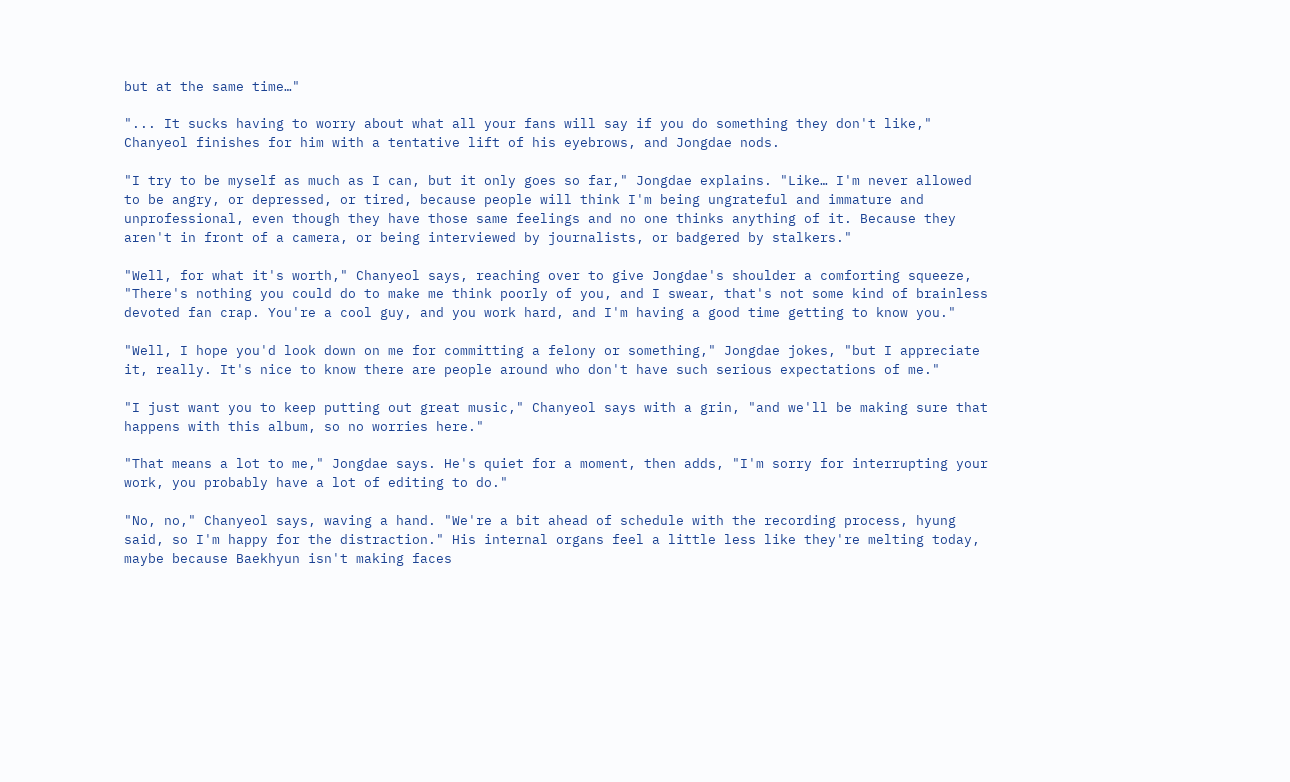but at the same time…"

"... It sucks having to worry about what all your fans will say if you do something they don't like," Chanyeol finishes for him with a tentative lift of his eyebrows, and Jongdae nods.

"I try to be myself as much as I can, but it only goes so far," Jongdae explains. "Like… I'm never allowed to be angry, or depressed, or tired, because people will think I'm being ungrateful and immature and unprofessional, even though they have those same feelings and no one thinks anything of it. Because they aren't in front of a camera, or being interviewed by journalists, or badgered by stalkers."

"Well, for what it's worth," Chanyeol says, reaching over to give Jongdae's shoulder a comforting squeeze, "There's nothing you could do to make me think poorly of you, and I swear, that's not some kind of brainless devoted fan crap. You're a cool guy, and you work hard, and I'm having a good time getting to know you."

"Well, I hope you'd look down on me for committing a felony or something," Jongdae jokes, "but I appreciate it, really. It's nice to know there are people around who don't have such serious expectations of me."

"I just want you to keep putting out great music," Chanyeol says with a grin, "and we'll be making sure that happens with this album, so no worries here."

"That means a lot to me," Jongdae says. He's quiet for a moment, then adds, "I'm sorry for interrupting your work, you probably have a lot of editing to do."

"No, no," Chanyeol says, waving a hand. "We're a bit ahead of schedule with the recording process, hyung said, so I'm happy for the distraction." His internal organs feel a little less like they're melting today, maybe because Baekhyun isn't making faces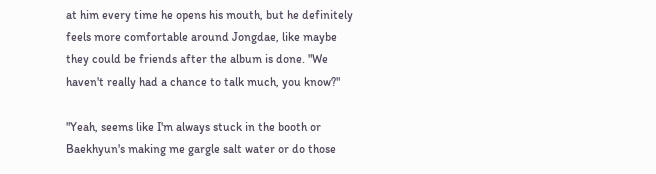at him every time he opens his mouth, but he definitely feels more comfortable around Jongdae, like maybe they could be friends after the album is done. "We haven't really had a chance to talk much, you know?"

"Yeah, seems like I'm always stuck in the booth or Baekhyun's making me gargle salt water or do those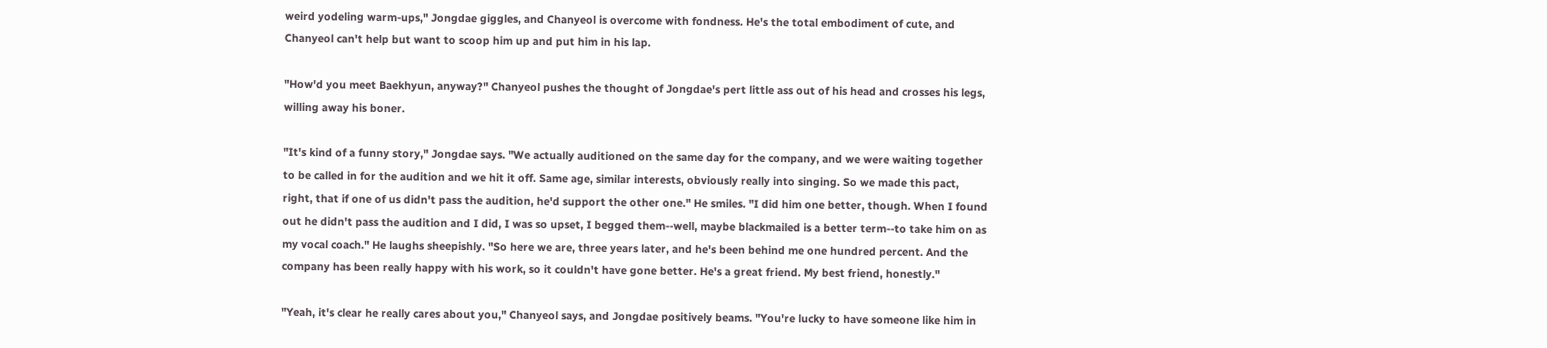weird yodeling warm-ups," Jongdae giggles, and Chanyeol is overcome with fondness. He's the total embodiment of cute, and Chanyeol can't help but want to scoop him up and put him in his lap.

"How'd you meet Baekhyun, anyway?" Chanyeol pushes the thought of Jongdae's pert little ass out of his head and crosses his legs, willing away his boner.

"It's kind of a funny story," Jongdae says. "We actually auditioned on the same day for the company, and we were waiting together to be called in for the audition and we hit it off. Same age, similar interests, obviously really into singing. So we made this pact, right, that if one of us didn't pass the audition, he'd support the other one." He smiles. "I did him one better, though. When I found out he didn't pass the audition and I did, I was so upset, I begged them--well, maybe blackmailed is a better term--to take him on as my vocal coach." He laughs sheepishly. "So here we are, three years later, and he's been behind me one hundred percent. And the company has been really happy with his work, so it couldn't have gone better. He's a great friend. My best friend, honestly."

"Yeah, it's clear he really cares about you," Chanyeol says, and Jongdae positively beams. "You're lucky to have someone like him in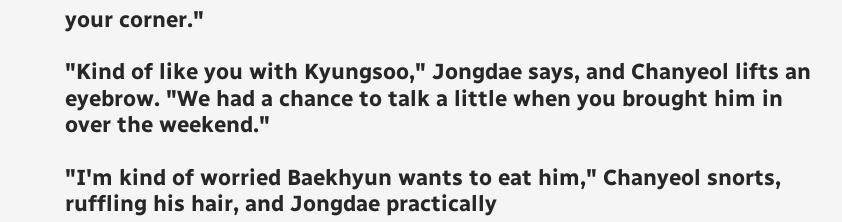your corner."

"Kind of like you with Kyungsoo," Jongdae says, and Chanyeol lifts an eyebrow. "We had a chance to talk a little when you brought him in over the weekend."

"I'm kind of worried Baekhyun wants to eat him," Chanyeol snorts, ruffling his hair, and Jongdae practically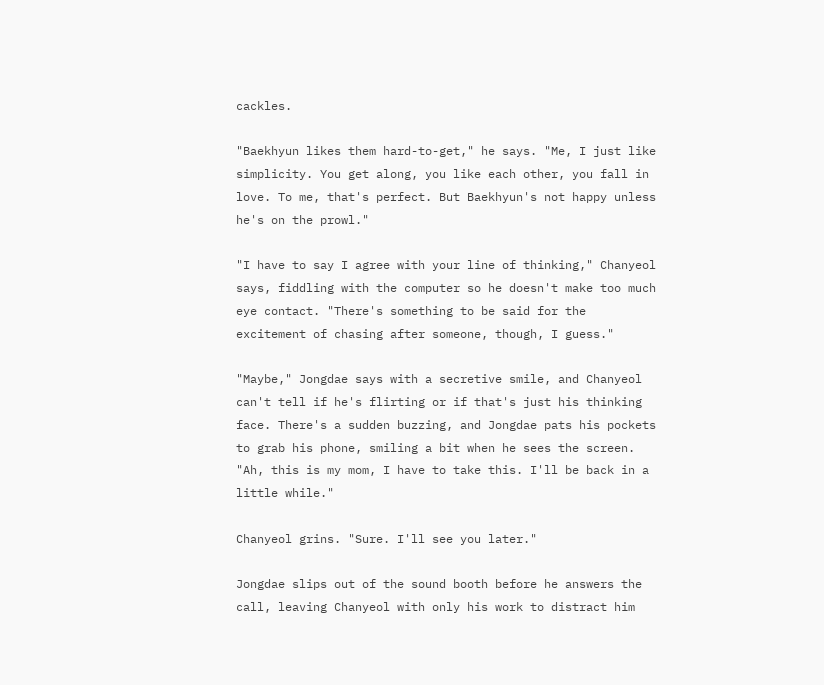cackles.

"Baekhyun likes them hard-to-get," he says. "Me, I just like simplicity. You get along, you like each other, you fall in love. To me, that's perfect. But Baekhyun's not happy unless he's on the prowl."

"I have to say I agree with your line of thinking," Chanyeol says, fiddling with the computer so he doesn't make too much eye contact. "There's something to be said for the excitement of chasing after someone, though, I guess."

"Maybe," Jongdae says with a secretive smile, and Chanyeol can't tell if he's flirting or if that's just his thinking face. There's a sudden buzzing, and Jongdae pats his pockets to grab his phone, smiling a bit when he sees the screen. "Ah, this is my mom, I have to take this. I'll be back in a little while."

Chanyeol grins. "Sure. I'll see you later."

Jongdae slips out of the sound booth before he answers the call, leaving Chanyeol with only his work to distract him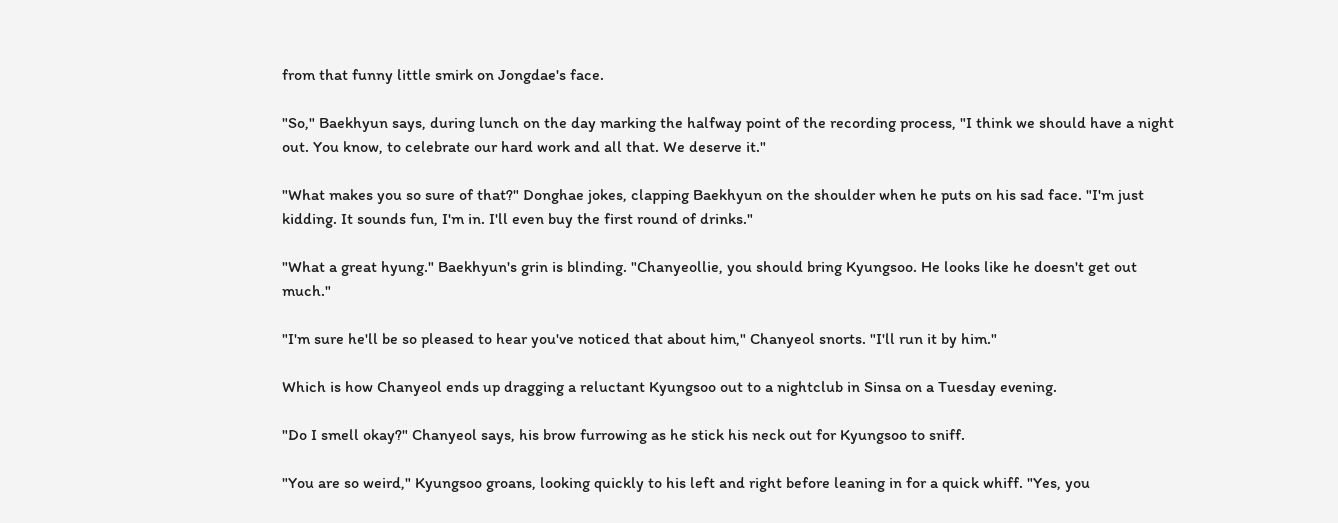from that funny little smirk on Jongdae's face.

"So," Baekhyun says, during lunch on the day marking the halfway point of the recording process, "I think we should have a night out. You know, to celebrate our hard work and all that. We deserve it."

"What makes you so sure of that?" Donghae jokes, clapping Baekhyun on the shoulder when he puts on his sad face. "I'm just kidding. It sounds fun, I'm in. I'll even buy the first round of drinks."

"What a great hyung." Baekhyun's grin is blinding. "Chanyeollie, you should bring Kyungsoo. He looks like he doesn't get out much."

"I'm sure he'll be so pleased to hear you've noticed that about him," Chanyeol snorts. "I'll run it by him."

Which is how Chanyeol ends up dragging a reluctant Kyungsoo out to a nightclub in Sinsa on a Tuesday evening.

"Do I smell okay?" Chanyeol says, his brow furrowing as he stick his neck out for Kyungsoo to sniff.

"You are so weird," Kyungsoo groans, looking quickly to his left and right before leaning in for a quick whiff. "Yes, you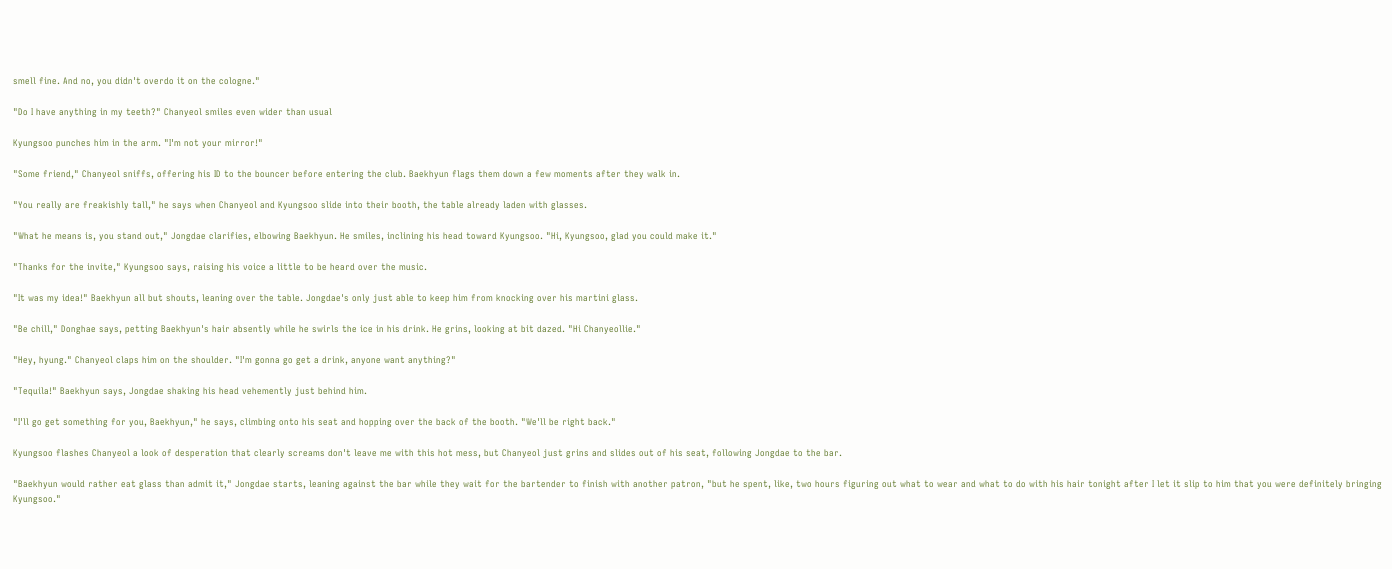smell fine. And no, you didn't overdo it on the cologne."

"Do I have anything in my teeth?" Chanyeol smiles even wider than usual

Kyungsoo punches him in the arm. "I'm not your mirror!"

"Some friend," Chanyeol sniffs, offering his ID to the bouncer before entering the club. Baekhyun flags them down a few moments after they walk in.

"You really are freakishly tall," he says when Chanyeol and Kyungsoo slide into their booth, the table already laden with glasses.

"What he means is, you stand out," Jongdae clarifies, elbowing Baekhyun. He smiles, inclining his head toward Kyungsoo. "Hi, Kyungsoo, glad you could make it."

"Thanks for the invite," Kyungsoo says, raising his voice a little to be heard over the music.

"It was my idea!" Baekhyun all but shouts, leaning over the table. Jongdae's only just able to keep him from knocking over his martini glass.

"Be chill," Donghae says, petting Baekhyun's hair absently while he swirls the ice in his drink. He grins, looking at bit dazed. "Hi Chanyeollie."

"Hey, hyung." Chanyeol claps him on the shoulder. "I'm gonna go get a drink, anyone want anything?"

"Tequila!" Baekhyun says, Jongdae shaking his head vehemently just behind him.

"I'll go get something for you, Baekhyun," he says, climbing onto his seat and hopping over the back of the booth. "We'll be right back."

Kyungsoo flashes Chanyeol a look of desperation that clearly screams don't leave me with this hot mess, but Chanyeol just grins and slides out of his seat, following Jongdae to the bar.

"Baekhyun would rather eat glass than admit it," Jongdae starts, leaning against the bar while they wait for the bartender to finish with another patron, "but he spent, like, two hours figuring out what to wear and what to do with his hair tonight after I let it slip to him that you were definitely bringing Kyungsoo."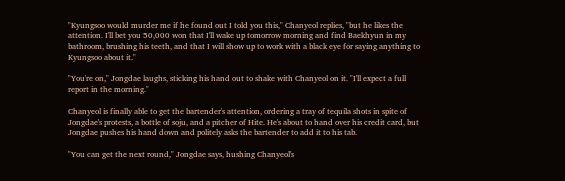"Kyungsoo would murder me if he found out I told you this," Chanyeol replies, "but he likes the attention. I'll bet you 50,000 won that I'll wake up tomorrow morning and find Baekhyun in my bathroom, brushing his teeth, and that I will show up to work with a black eye for saying anything to Kyungsoo about it."

"You're on," Jongdae laughs, sticking his hand out to shake with Chanyeol on it. "I'll expect a full report in the morning."

Chanyeol is finally able to get the bartender's attention, ordering a tray of tequila shots in spite of Jongdae's protests, a bottle of soju, and a pitcher of Hite. He's about to hand over his credit card, but Jongdae pushes his hand down and politely asks the bartender to add it to his tab.

"You can get the next round," Jongdae says, hushing Chanyeol's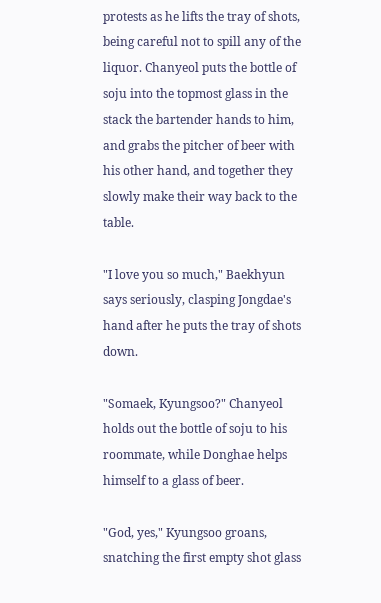protests as he lifts the tray of shots, being careful not to spill any of the liquor. Chanyeol puts the bottle of soju into the topmost glass in the stack the bartender hands to him, and grabs the pitcher of beer with his other hand, and together they slowly make their way back to the table.

"I love you so much," Baekhyun says seriously, clasping Jongdae's hand after he puts the tray of shots down.

"Somaek, Kyungsoo?" Chanyeol holds out the bottle of soju to his roommate, while Donghae helps himself to a glass of beer.

"God, yes," Kyungsoo groans, snatching the first empty shot glass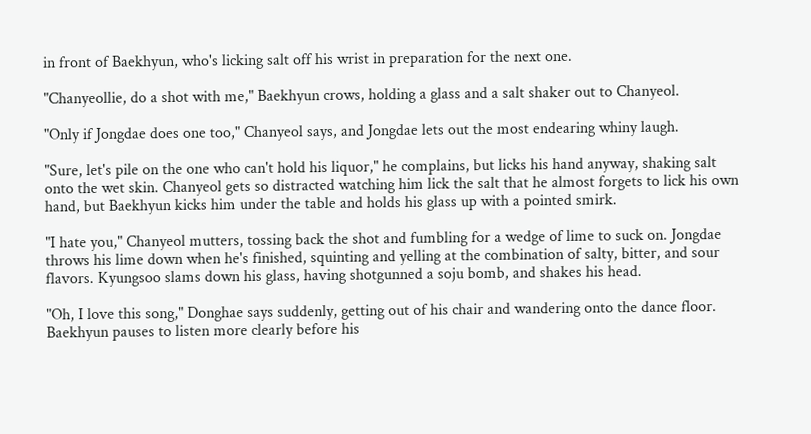in front of Baekhyun, who's licking salt off his wrist in preparation for the next one.

"Chanyeollie, do a shot with me," Baekhyun crows, holding a glass and a salt shaker out to Chanyeol.

"Only if Jongdae does one too," Chanyeol says, and Jongdae lets out the most endearing whiny laugh.

"Sure, let's pile on the one who can't hold his liquor," he complains, but licks his hand anyway, shaking salt onto the wet skin. Chanyeol gets so distracted watching him lick the salt that he almost forgets to lick his own hand, but Baekhyun kicks him under the table and holds his glass up with a pointed smirk.

"I hate you," Chanyeol mutters, tossing back the shot and fumbling for a wedge of lime to suck on. Jongdae throws his lime down when he's finished, squinting and yelling at the combination of salty, bitter, and sour flavors. Kyungsoo slams down his glass, having shotgunned a soju bomb, and shakes his head.

"Oh, I love this song," Donghae says suddenly, getting out of his chair and wandering onto the dance floor. Baekhyun pauses to listen more clearly before his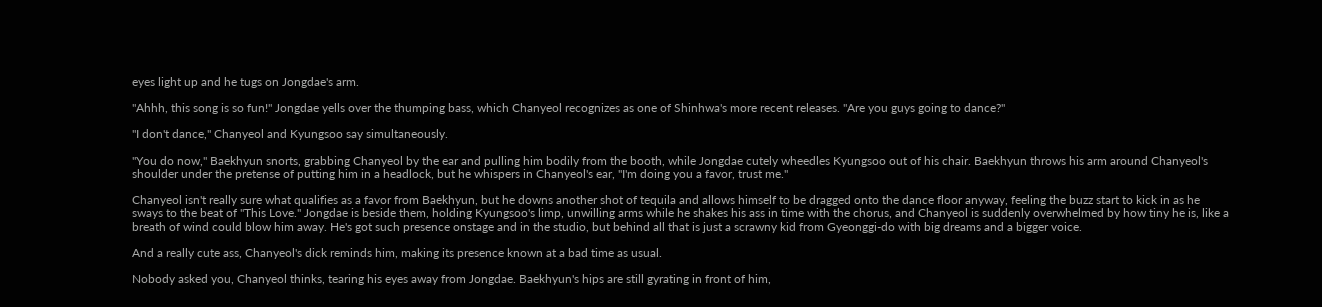eyes light up and he tugs on Jongdae's arm.

"Ahhh, this song is so fun!" Jongdae yells over the thumping bass, which Chanyeol recognizes as one of Shinhwa's more recent releases. "Are you guys going to dance?"

"I don't dance," Chanyeol and Kyungsoo say simultaneously.

"You do now," Baekhyun snorts, grabbing Chanyeol by the ear and pulling him bodily from the booth, while Jongdae cutely wheedles Kyungsoo out of his chair. Baekhyun throws his arm around Chanyeol's shoulder under the pretense of putting him in a headlock, but he whispers in Chanyeol's ear, "I'm doing you a favor, trust me."

Chanyeol isn't really sure what qualifies as a favor from Baekhyun, but he downs another shot of tequila and allows himself to be dragged onto the dance floor anyway, feeling the buzz start to kick in as he sways to the beat of "This Love." Jongdae is beside them, holding Kyungsoo's limp, unwilling arms while he shakes his ass in time with the chorus, and Chanyeol is suddenly overwhelmed by how tiny he is, like a breath of wind could blow him away. He's got such presence onstage and in the studio, but behind all that is just a scrawny kid from Gyeonggi-do with big dreams and a bigger voice.

And a really cute ass, Chanyeol's dick reminds him, making its presence known at a bad time as usual.

Nobody asked you, Chanyeol thinks, tearing his eyes away from Jongdae. Baekhyun's hips are still gyrating in front of him,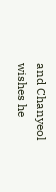and Chanyeol wishes he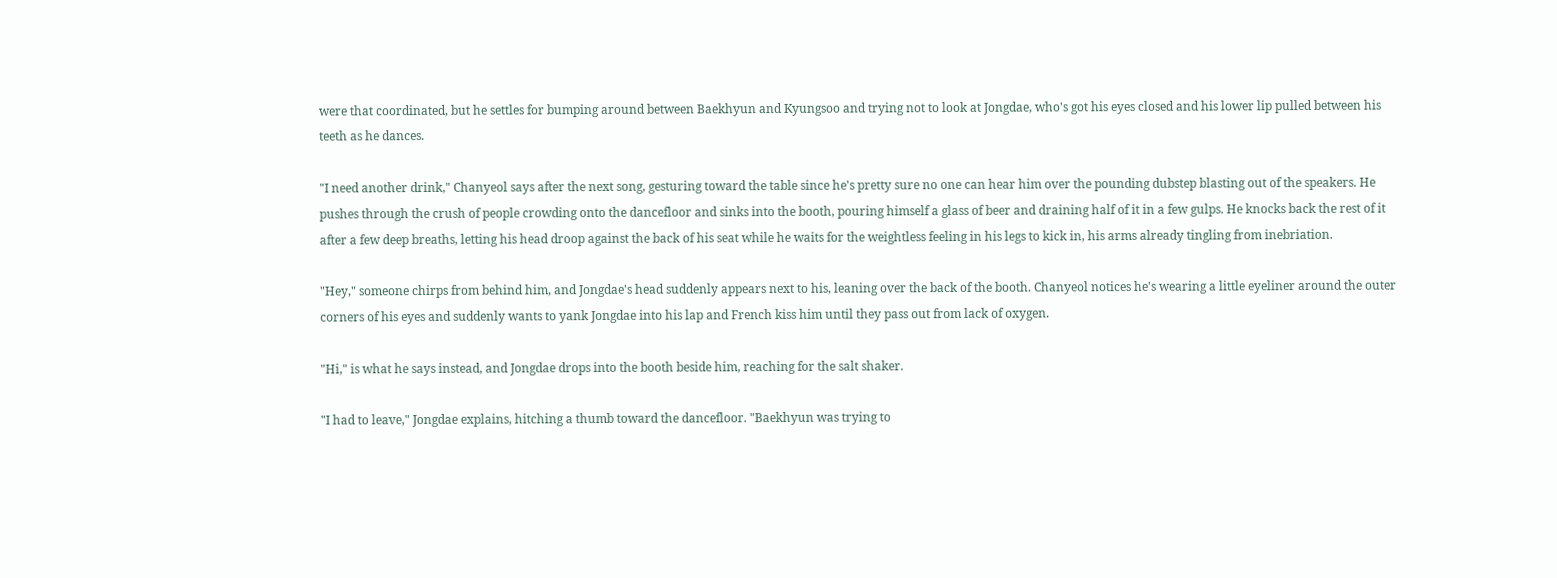were that coordinated, but he settles for bumping around between Baekhyun and Kyungsoo and trying not to look at Jongdae, who's got his eyes closed and his lower lip pulled between his teeth as he dances.

"I need another drink," Chanyeol says after the next song, gesturing toward the table since he's pretty sure no one can hear him over the pounding dubstep blasting out of the speakers. He pushes through the crush of people crowding onto the dancefloor and sinks into the booth, pouring himself a glass of beer and draining half of it in a few gulps. He knocks back the rest of it after a few deep breaths, letting his head droop against the back of his seat while he waits for the weightless feeling in his legs to kick in, his arms already tingling from inebriation.

"Hey," someone chirps from behind him, and Jongdae's head suddenly appears next to his, leaning over the back of the booth. Chanyeol notices he's wearing a little eyeliner around the outer corners of his eyes and suddenly wants to yank Jongdae into his lap and French kiss him until they pass out from lack of oxygen.

"Hi," is what he says instead, and Jongdae drops into the booth beside him, reaching for the salt shaker.

"I had to leave," Jongdae explains, hitching a thumb toward the dancefloor. "Baekhyun was trying to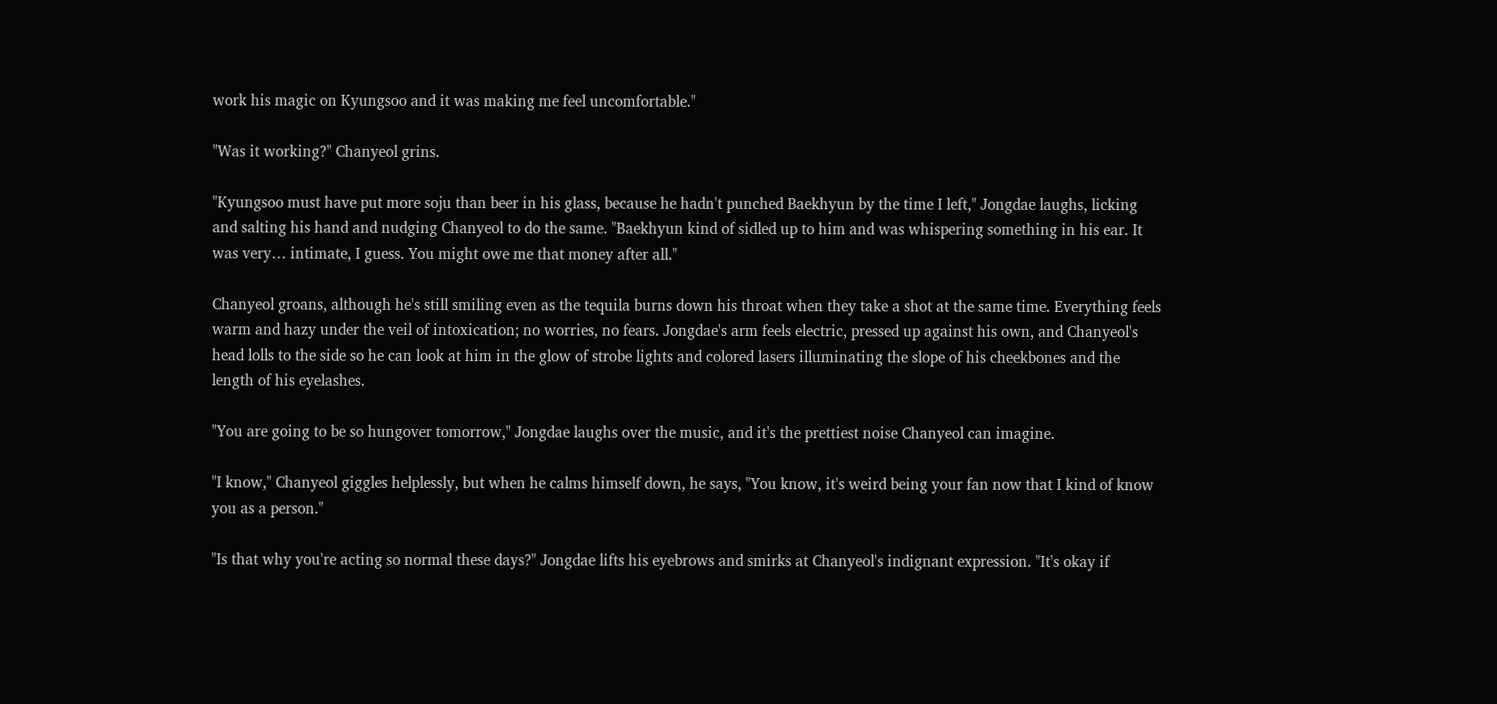work his magic on Kyungsoo and it was making me feel uncomfortable."

"Was it working?" Chanyeol grins.

"Kyungsoo must have put more soju than beer in his glass, because he hadn't punched Baekhyun by the time I left," Jongdae laughs, licking and salting his hand and nudging Chanyeol to do the same. "Baekhyun kind of sidled up to him and was whispering something in his ear. It was very… intimate, I guess. You might owe me that money after all."

Chanyeol groans, although he's still smiling even as the tequila burns down his throat when they take a shot at the same time. Everything feels warm and hazy under the veil of intoxication; no worries, no fears. Jongdae's arm feels electric, pressed up against his own, and Chanyeol's head lolls to the side so he can look at him in the glow of strobe lights and colored lasers illuminating the slope of his cheekbones and the length of his eyelashes.

"You are going to be so hungover tomorrow," Jongdae laughs over the music, and it's the prettiest noise Chanyeol can imagine.

"I know," Chanyeol giggles helplessly, but when he calms himself down, he says, "You know, it's weird being your fan now that I kind of know you as a person."

"Is that why you're acting so normal these days?" Jongdae lifts his eyebrows and smirks at Chanyeol's indignant expression. "It's okay if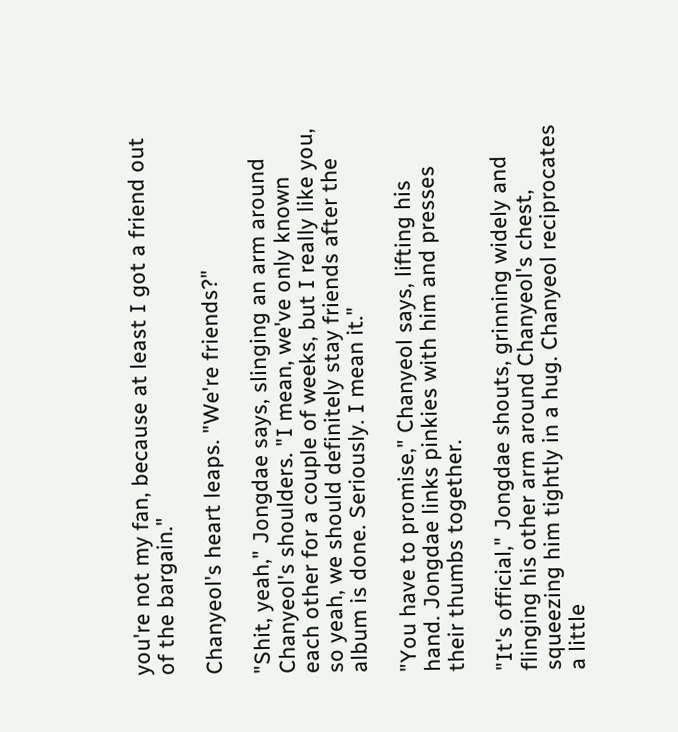you're not my fan, because at least I got a friend out of the bargain."

Chanyeol's heart leaps. "We're friends?"

"Shit, yeah," Jongdae says, slinging an arm around Chanyeol's shoulders. "I mean, we've only known each other for a couple of weeks, but I really like you, so yeah, we should definitely stay friends after the album is done. Seriously. I mean it."

"You have to promise," Chanyeol says, lifting his hand. Jongdae links pinkies with him and presses their thumbs together.

"It's official," Jongdae shouts, grinning widely and flinging his other arm around Chanyeol's chest, squeezing him tightly in a hug. Chanyeol reciprocates a little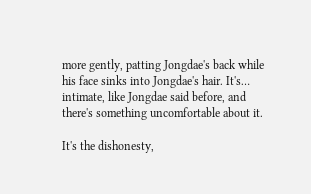more gently, patting Jongdae's back while his face sinks into Jongdae's hair. It's… intimate, like Jongdae said before, and there's something uncomfortable about it.

It's the dishonesty,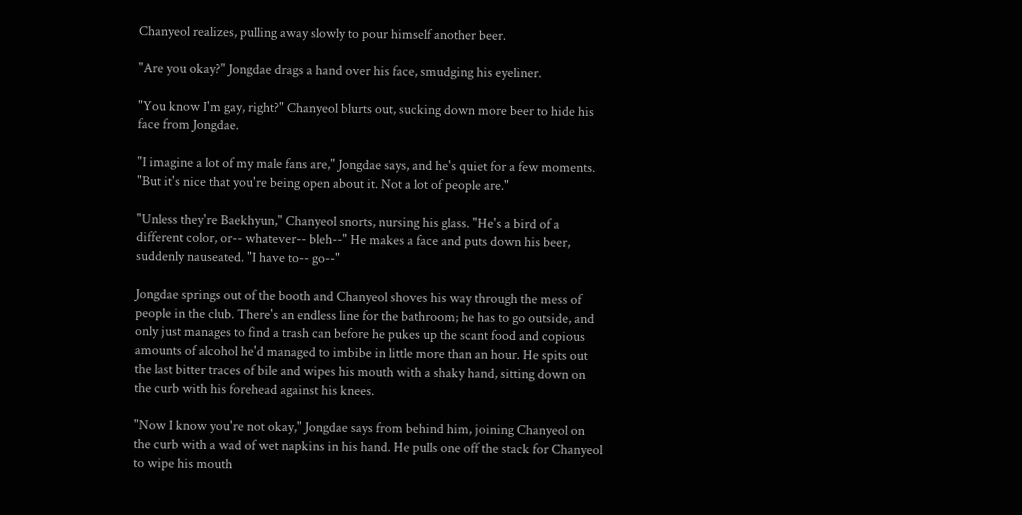Chanyeol realizes, pulling away slowly to pour himself another beer.

"Are you okay?" Jongdae drags a hand over his face, smudging his eyeliner.

"You know I'm gay, right?" Chanyeol blurts out, sucking down more beer to hide his face from Jongdae.

"I imagine a lot of my male fans are," Jongdae says, and he's quiet for a few moments. "But it's nice that you're being open about it. Not a lot of people are."

"Unless they're Baekhyun," Chanyeol snorts, nursing his glass. "He's a bird of a different color, or-- whatever-- bleh--" He makes a face and puts down his beer, suddenly nauseated. "I have to-- go--"

Jongdae springs out of the booth and Chanyeol shoves his way through the mess of people in the club. There's an endless line for the bathroom; he has to go outside, and only just manages to find a trash can before he pukes up the scant food and copious amounts of alcohol he'd managed to imbibe in little more than an hour. He spits out the last bitter traces of bile and wipes his mouth with a shaky hand, sitting down on the curb with his forehead against his knees.

"Now I know you're not okay," Jongdae says from behind him, joining Chanyeol on the curb with a wad of wet napkins in his hand. He pulls one off the stack for Chanyeol to wipe his mouth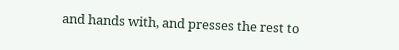and hands with, and presses the rest to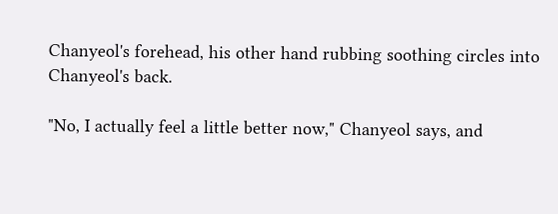Chanyeol's forehead, his other hand rubbing soothing circles into Chanyeol's back.

"No, I actually feel a little better now," Chanyeol says, and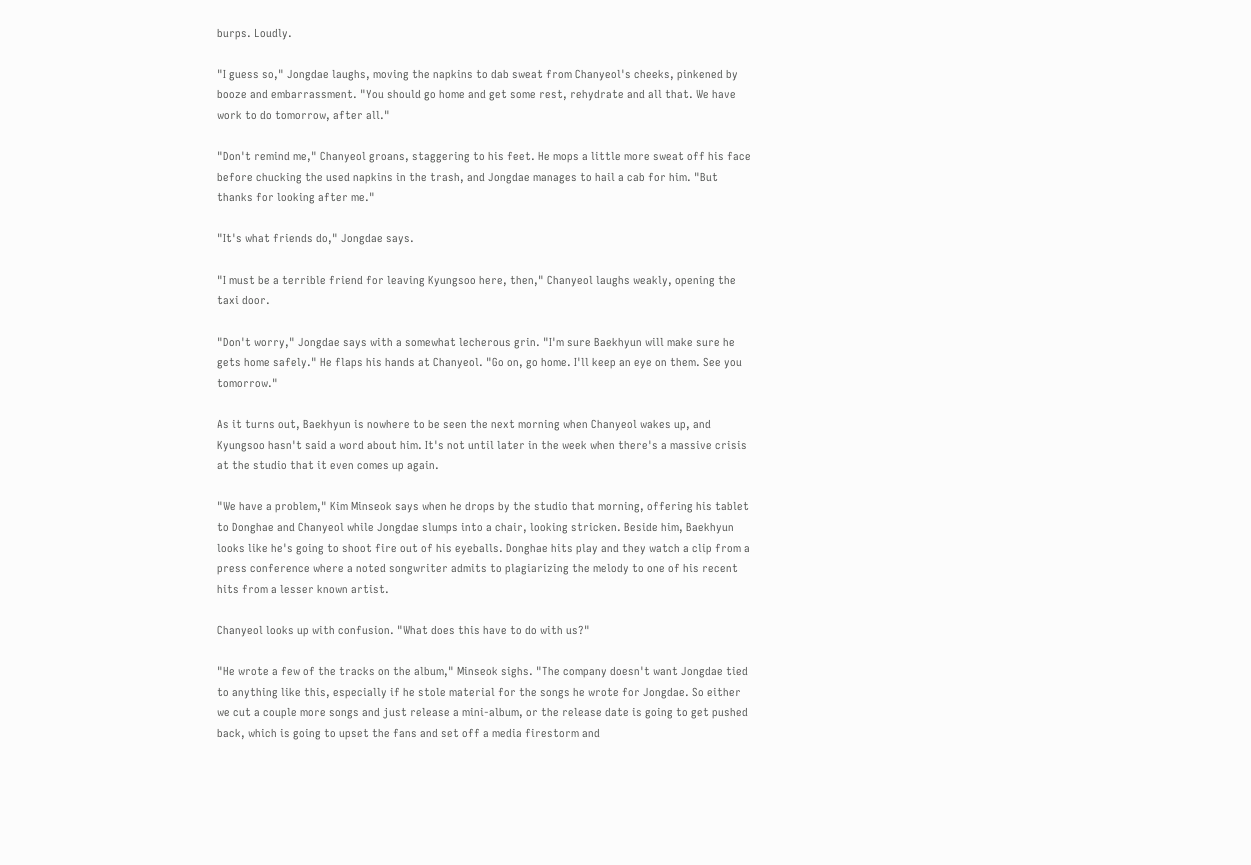burps. Loudly.

"I guess so," Jongdae laughs, moving the napkins to dab sweat from Chanyeol's cheeks, pinkened by booze and embarrassment. "You should go home and get some rest, rehydrate and all that. We have work to do tomorrow, after all."

"Don't remind me," Chanyeol groans, staggering to his feet. He mops a little more sweat off his face before chucking the used napkins in the trash, and Jongdae manages to hail a cab for him. "But thanks for looking after me."

"It's what friends do," Jongdae says.

"I must be a terrible friend for leaving Kyungsoo here, then," Chanyeol laughs weakly, opening the taxi door.

"Don't worry," Jongdae says with a somewhat lecherous grin. "I'm sure Baekhyun will make sure he gets home safely." He flaps his hands at Chanyeol. "Go on, go home. I'll keep an eye on them. See you tomorrow."

As it turns out, Baekhyun is nowhere to be seen the next morning when Chanyeol wakes up, and Kyungsoo hasn't said a word about him. It's not until later in the week when there's a massive crisis at the studio that it even comes up again.

"We have a problem," Kim Minseok says when he drops by the studio that morning, offering his tablet to Donghae and Chanyeol while Jongdae slumps into a chair, looking stricken. Beside him, Baekhyun looks like he's going to shoot fire out of his eyeballs. Donghae hits play and they watch a clip from a press conference where a noted songwriter admits to plagiarizing the melody to one of his recent hits from a lesser known artist.

Chanyeol looks up with confusion. "What does this have to do with us?"

"He wrote a few of the tracks on the album," Minseok sighs. "The company doesn't want Jongdae tied to anything like this, especially if he stole material for the songs he wrote for Jongdae. So either we cut a couple more songs and just release a mini-album, or the release date is going to get pushed back, which is going to upset the fans and set off a media firestorm and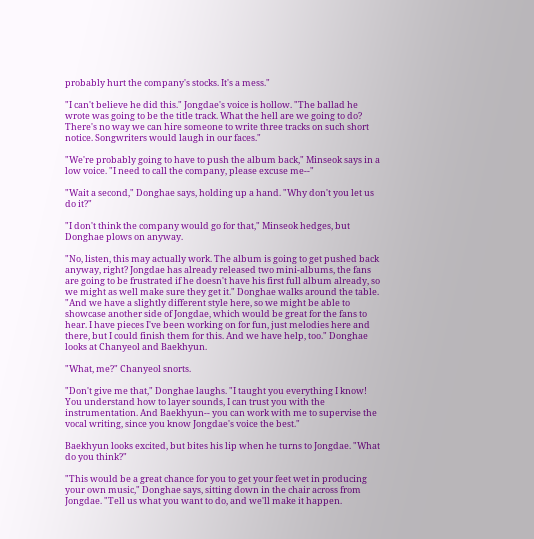probably hurt the company's stocks. It's a mess."

"I can't believe he did this." Jongdae's voice is hollow. "The ballad he wrote was going to be the title track. What the hell are we going to do? There's no way we can hire someone to write three tracks on such short notice. Songwriters would laugh in our faces."

"We're probably going to have to push the album back," Minseok says in a low voice. "I need to call the company, please excuse me--"

"Wait a second," Donghae says, holding up a hand. "Why don't you let us do it?"

"I don't think the company would go for that," Minseok hedges, but Donghae plows on anyway.

"No, listen, this may actually work. The album is going to get pushed back anyway, right? Jongdae has already released two mini-albums, the fans are going to be frustrated if he doesn't have his first full album already, so we might as well make sure they get it." Donghae walks around the table. "And we have a slightly different style here, so we might be able to showcase another side of Jongdae, which would be great for the fans to hear. I have pieces I've been working on for fun, just melodies here and there, but I could finish them for this. And we have help, too." Donghae looks at Chanyeol and Baekhyun.

"What, me?" Chanyeol snorts.

"Don't give me that," Donghae laughs. "I taught you everything I know! You understand how to layer sounds, I can trust you with the instrumentation. And Baekhyun-- you can work with me to supervise the vocal writing, since you know Jongdae's voice the best."

Baekhyun looks excited, but bites his lip when he turns to Jongdae. "What do you think?"

"This would be a great chance for you to get your feet wet in producing your own music," Donghae says, sitting down in the chair across from Jongdae. "Tell us what you want to do, and we'll make it happen.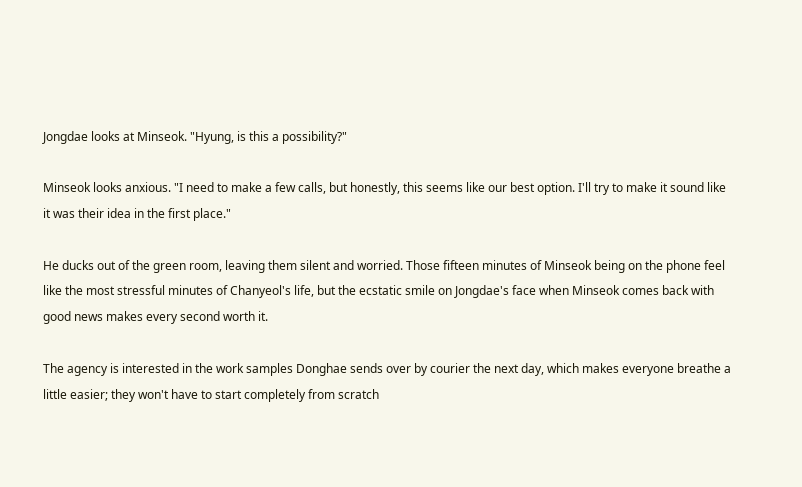Jongdae looks at Minseok. "Hyung, is this a possibility?"

Minseok looks anxious. "I need to make a few calls, but honestly, this seems like our best option. I'll try to make it sound like it was their idea in the first place."

He ducks out of the green room, leaving them silent and worried. Those fifteen minutes of Minseok being on the phone feel like the most stressful minutes of Chanyeol's life, but the ecstatic smile on Jongdae's face when Minseok comes back with good news makes every second worth it.

The agency is interested in the work samples Donghae sends over by courier the next day, which makes everyone breathe a little easier; they won't have to start completely from scratch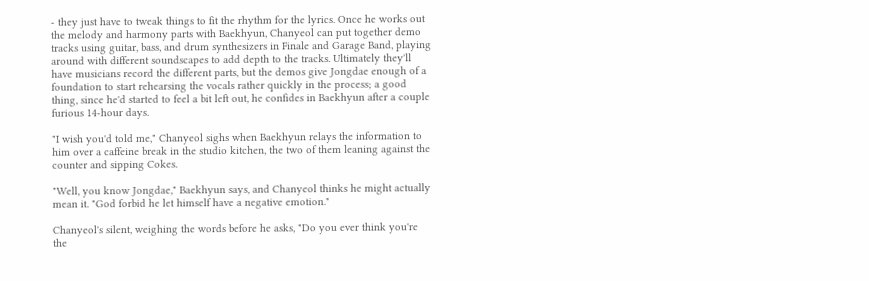- they just have to tweak things to fit the rhythm for the lyrics. Once he works out the melody and harmony parts with Baekhyun, Chanyeol can put together demo tracks using guitar, bass, and drum synthesizers in Finale and Garage Band, playing around with different soundscapes to add depth to the tracks. Ultimately they'll have musicians record the different parts, but the demos give Jongdae enough of a foundation to start rehearsing the vocals rather quickly in the process; a good thing, since he'd started to feel a bit left out, he confides in Baekhyun after a couple furious 14-hour days.

"I wish you'd told me," Chanyeol sighs when Baekhyun relays the information to him over a caffeine break in the studio kitchen, the two of them leaning against the counter and sipping Cokes.

"Well, you know Jongdae," Baekhyun says, and Chanyeol thinks he might actually mean it. "God forbid he let himself have a negative emotion."

Chanyeol's silent, weighing the words before he asks, "Do you ever think you're the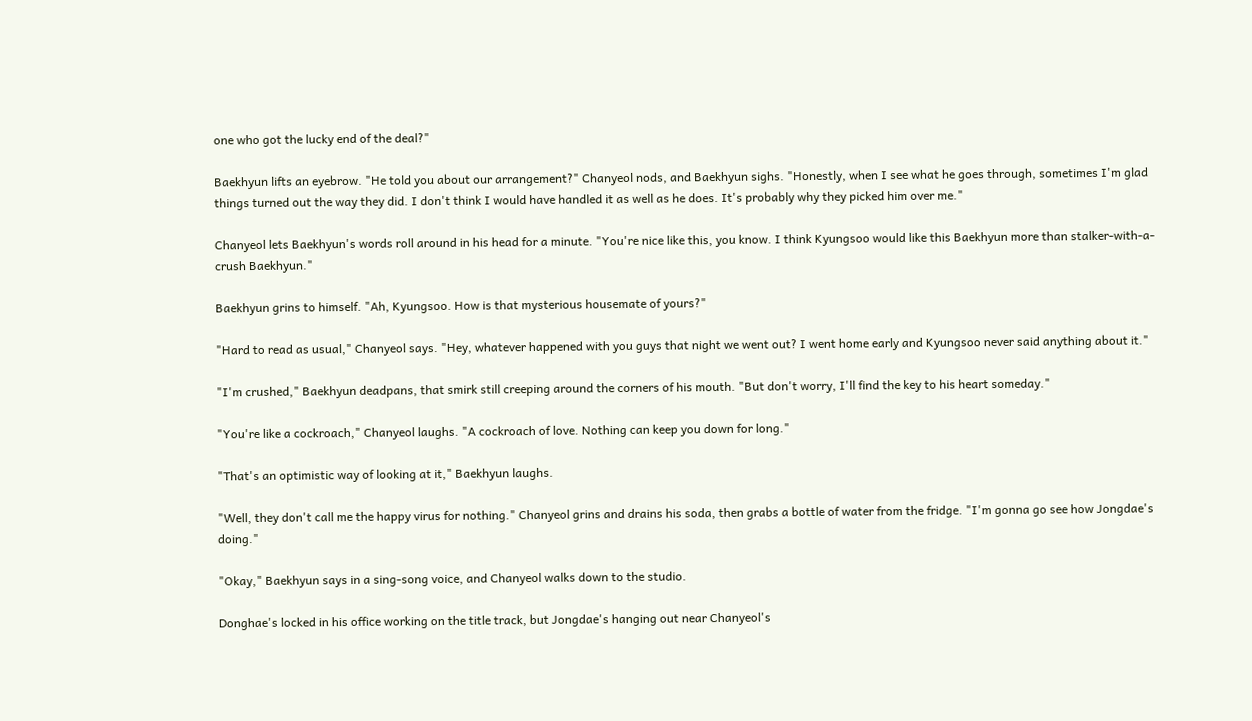one who got the lucky end of the deal?"

Baekhyun lifts an eyebrow. "He told you about our arrangement?" Chanyeol nods, and Baekhyun sighs. "Honestly, when I see what he goes through, sometimes I'm glad things turned out the way they did. I don't think I would have handled it as well as he does. It's probably why they picked him over me."

Chanyeol lets Baekhyun's words roll around in his head for a minute. "You're nice like this, you know. I think Kyungsoo would like this Baekhyun more than stalker-with-a-crush Baekhyun."

Baekhyun grins to himself. "Ah, Kyungsoo. How is that mysterious housemate of yours?"

"Hard to read as usual," Chanyeol says. "Hey, whatever happened with you guys that night we went out? I went home early and Kyungsoo never said anything about it."

"I'm crushed," Baekhyun deadpans, that smirk still creeping around the corners of his mouth. "But don't worry, I'll find the key to his heart someday."

"You're like a cockroach," Chanyeol laughs. "A cockroach of love. Nothing can keep you down for long."

"That's an optimistic way of looking at it," Baekhyun laughs.

"Well, they don't call me the happy virus for nothing." Chanyeol grins and drains his soda, then grabs a bottle of water from the fridge. "I'm gonna go see how Jongdae's doing."

"Okay," Baekhyun says in a sing-song voice, and Chanyeol walks down to the studio.

Donghae's locked in his office working on the title track, but Jongdae's hanging out near Chanyeol's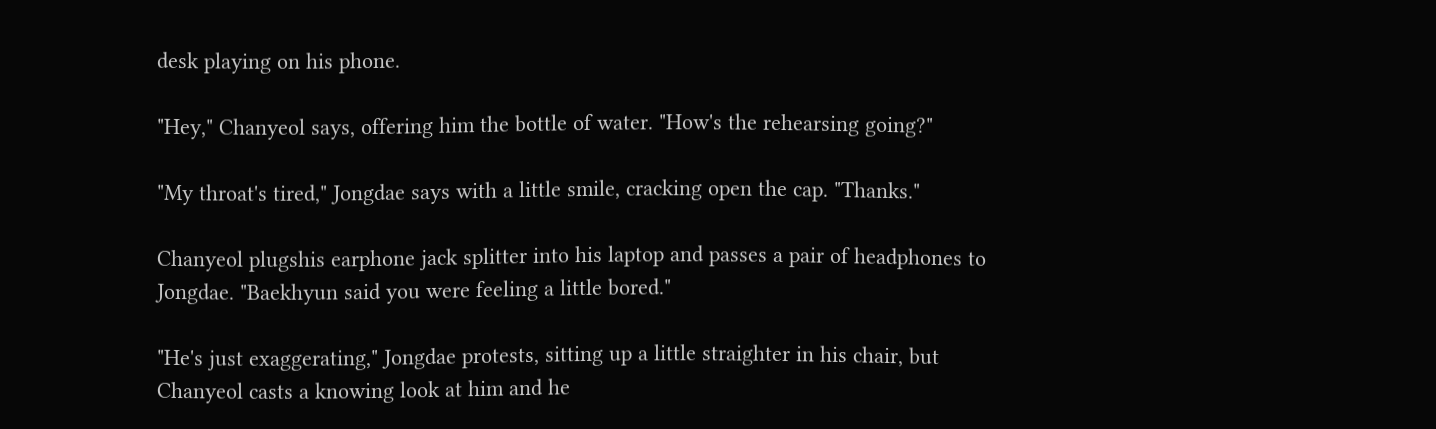desk playing on his phone.

"Hey," Chanyeol says, offering him the bottle of water. "How's the rehearsing going?"

"My throat's tired," Jongdae says with a little smile, cracking open the cap. "Thanks."

Chanyeol plugshis earphone jack splitter into his laptop and passes a pair of headphones to Jongdae. "Baekhyun said you were feeling a little bored."

"He's just exaggerating," Jongdae protests, sitting up a little straighter in his chair, but Chanyeol casts a knowing look at him and he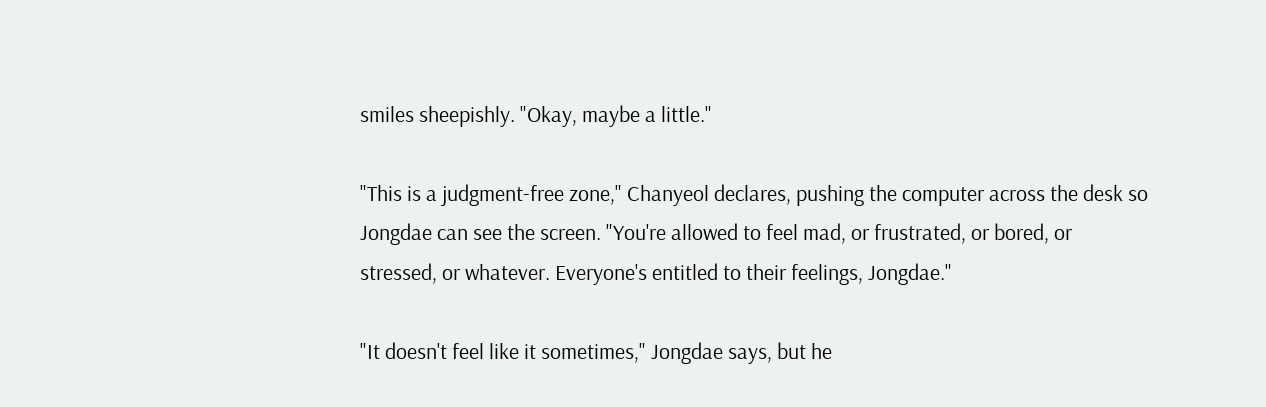smiles sheepishly. "Okay, maybe a little."

"This is a judgment-free zone," Chanyeol declares, pushing the computer across the desk so Jongdae can see the screen. "You're allowed to feel mad, or frustrated, or bored, or stressed, or whatever. Everyone's entitled to their feelings, Jongdae."

"It doesn't feel like it sometimes," Jongdae says, but he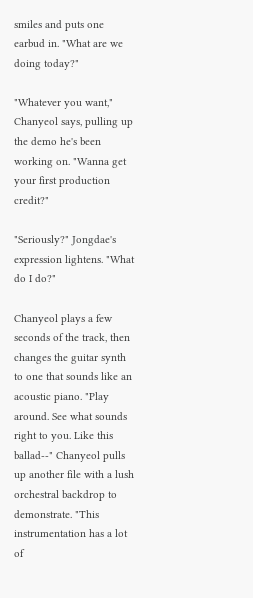smiles and puts one earbud in. "What are we doing today?"

"Whatever you want," Chanyeol says, pulling up the demo he's been working on. "Wanna get your first production credit?"

"Seriously?" Jongdae's expression lightens. "What do I do?"

Chanyeol plays a few seconds of the track, then changes the guitar synth to one that sounds like an acoustic piano. "Play around. See what sounds right to you. Like this ballad--" Chanyeol pulls up another file with a lush orchestral backdrop to demonstrate. "This instrumentation has a lot of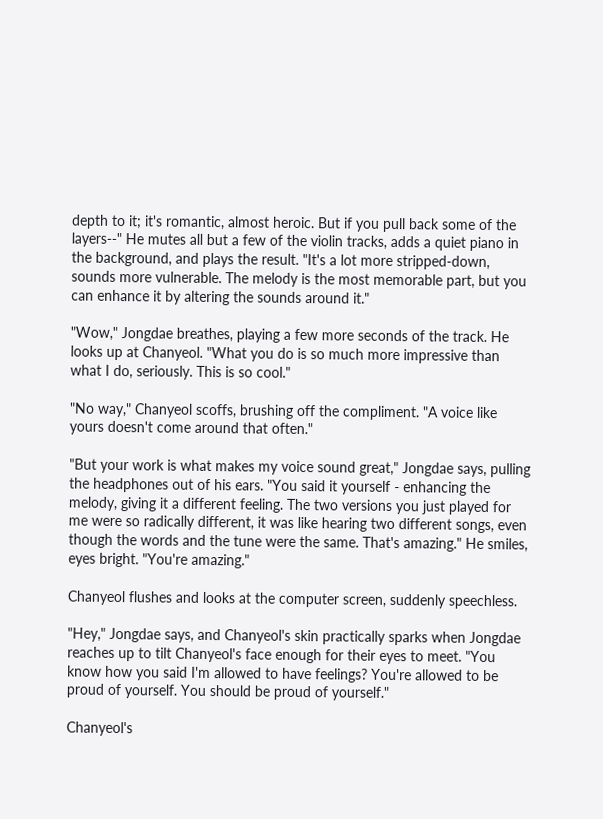depth to it; it's romantic, almost heroic. But if you pull back some of the layers--" He mutes all but a few of the violin tracks, adds a quiet piano in the background, and plays the result. "It's a lot more stripped-down, sounds more vulnerable. The melody is the most memorable part, but you can enhance it by altering the sounds around it."

"Wow," Jongdae breathes, playing a few more seconds of the track. He looks up at Chanyeol. "What you do is so much more impressive than what I do, seriously. This is so cool."

"No way," Chanyeol scoffs, brushing off the compliment. "A voice like yours doesn't come around that often."

"But your work is what makes my voice sound great," Jongdae says, pulling the headphones out of his ears. "You said it yourself - enhancing the melody, giving it a different feeling. The two versions you just played for me were so radically different, it was like hearing two different songs, even though the words and the tune were the same. That's amazing." He smiles, eyes bright. "You're amazing."

Chanyeol flushes and looks at the computer screen, suddenly speechless.

"Hey," Jongdae says, and Chanyeol's skin practically sparks when Jongdae reaches up to tilt Chanyeol's face enough for their eyes to meet. "You know how you said I'm allowed to have feelings? You're allowed to be proud of yourself. You should be proud of yourself."

Chanyeol's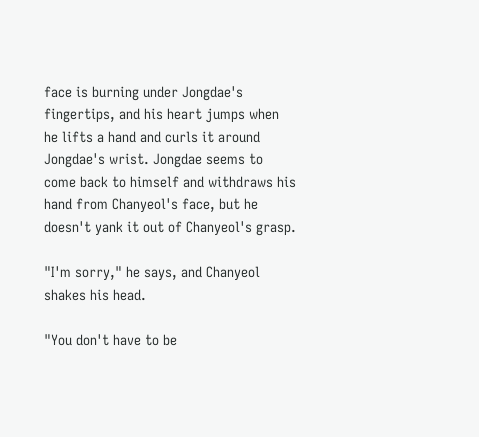face is burning under Jongdae's fingertips, and his heart jumps when he lifts a hand and curls it around Jongdae's wrist. Jongdae seems to come back to himself and withdraws his hand from Chanyeol's face, but he doesn't yank it out of Chanyeol's grasp.

"I'm sorry," he says, and Chanyeol shakes his head.

"You don't have to be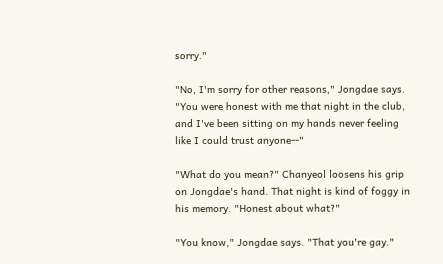sorry."

"No, I'm sorry for other reasons," Jongdae says. "You were honest with me that night in the club, and I've been sitting on my hands never feeling like I could trust anyone--"

"What do you mean?" Chanyeol loosens his grip on Jongdae's hand. That night is kind of foggy in his memory. "Honest about what?"

"You know," Jongdae says. "That you're gay."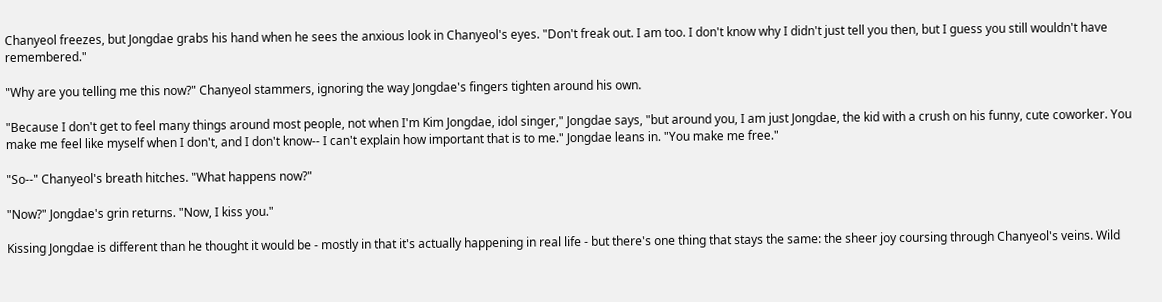Chanyeol freezes, but Jongdae grabs his hand when he sees the anxious look in Chanyeol's eyes. "Don't freak out. I am too. I don't know why I didn't just tell you then, but I guess you still wouldn't have remembered."

"Why are you telling me this now?" Chanyeol stammers, ignoring the way Jongdae's fingers tighten around his own.

"Because I don't get to feel many things around most people, not when I'm Kim Jongdae, idol singer," Jongdae says, "but around you, I am just Jongdae, the kid with a crush on his funny, cute coworker. You make me feel like myself when I don't, and I don't know-- I can't explain how important that is to me." Jongdae leans in. "You make me free."

"So--" Chanyeol's breath hitches. "What happens now?"

"Now?" Jongdae's grin returns. "Now, I kiss you."

Kissing Jongdae is different than he thought it would be - mostly in that it's actually happening in real life - but there's one thing that stays the same: the sheer joy coursing through Chanyeol's veins. Wild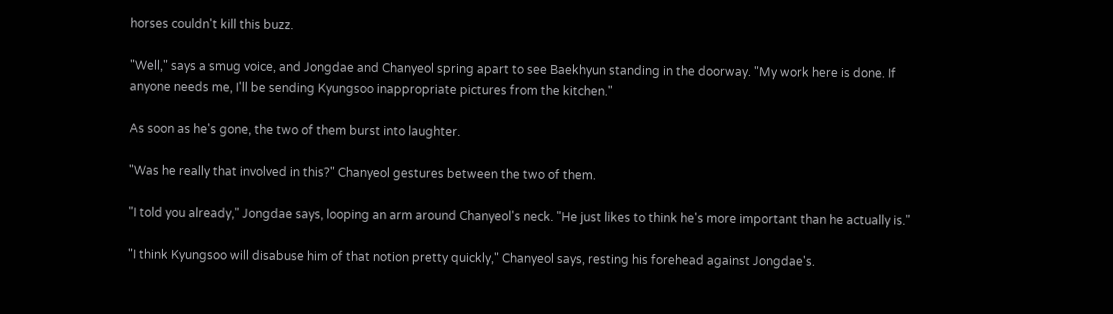horses couldn't kill this buzz.

"Well," says a smug voice, and Jongdae and Chanyeol spring apart to see Baekhyun standing in the doorway. "My work here is done. If anyone needs me, I'll be sending Kyungsoo inappropriate pictures from the kitchen."

As soon as he's gone, the two of them burst into laughter.

"Was he really that involved in this?" Chanyeol gestures between the two of them.

"I told you already," Jongdae says, looping an arm around Chanyeol's neck. "He just likes to think he's more important than he actually is."

"I think Kyungsoo will disabuse him of that notion pretty quickly," Chanyeol says, resting his forehead against Jongdae's.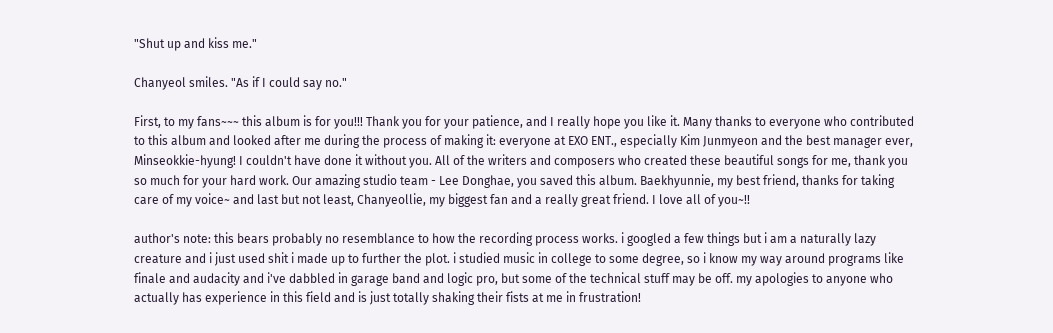"Shut up and kiss me."

Chanyeol smiles. "As if I could say no."

First, to my fans~~~ this album is for you!!! Thank you for your patience, and I really hope you like it. Many thanks to everyone who contributed to this album and looked after me during the process of making it: everyone at EXO ENT., especially Kim Junmyeon and the best manager ever, Minseokkie-hyung! I couldn't have done it without you. All of the writers and composers who created these beautiful songs for me, thank you so much for your hard work. Our amazing studio team - Lee Donghae, you saved this album. Baekhyunnie, my best friend, thanks for taking care of my voice~ and last but not least, Chanyeollie, my biggest fan and a really great friend. I love all of you~!!

author's note: this bears probably no resemblance to how the recording process works. i googled a few things but i am a naturally lazy creature and i just used shit i made up to further the plot. i studied music in college to some degree, so i know my way around programs like finale and audacity and i've dabbled in garage band and logic pro, but some of the technical stuff may be off. my apologies to anyone who actually has experience in this field and is just totally shaking their fists at me in frustration!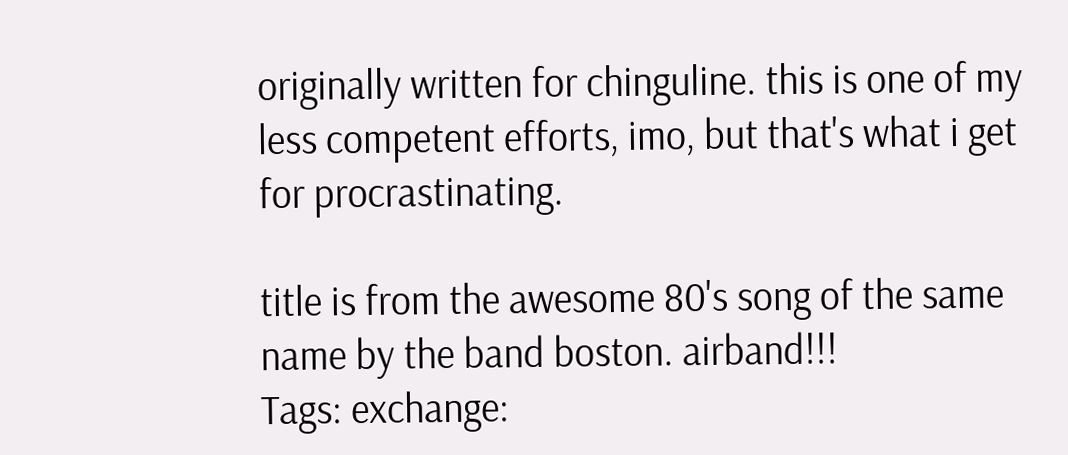originally written for chinguline. this is one of my less competent efforts, imo, but that's what i get for procrastinating.

title is from the awesome 80's song of the same name by the band boston. airband!!!
Tags: exchange: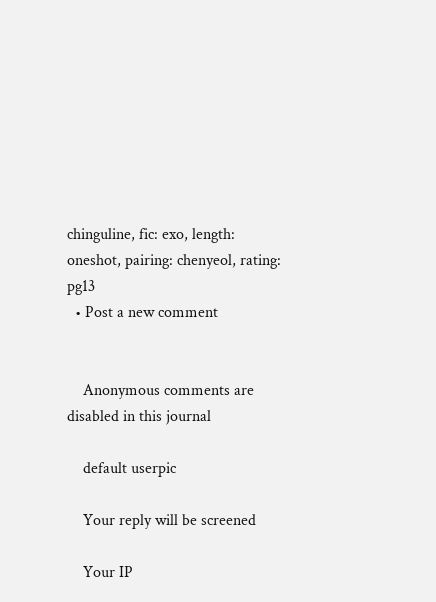chinguline, fic: exo, length: oneshot, pairing: chenyeol, rating: pg13
  • Post a new comment


    Anonymous comments are disabled in this journal

    default userpic

    Your reply will be screened

    Your IP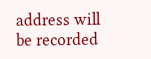address will be recorded